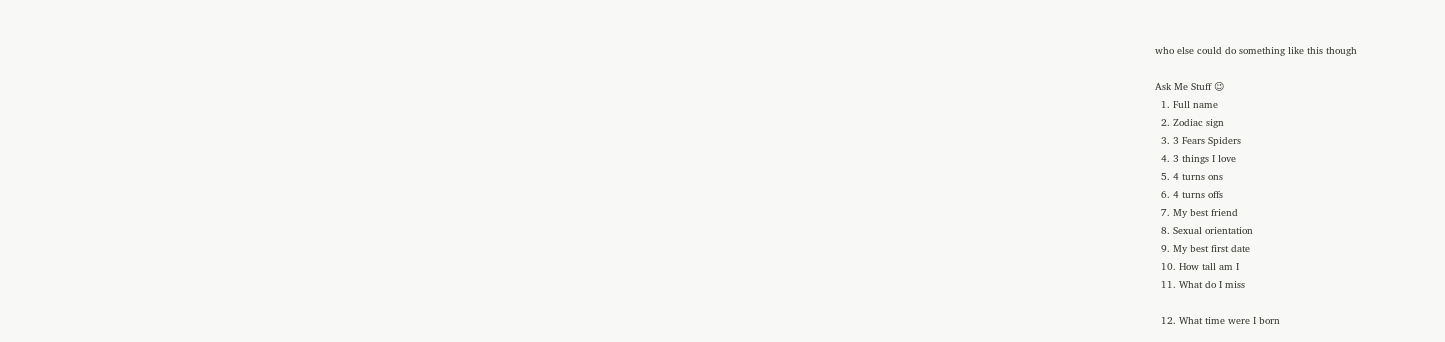who else could do something like this though

Ask Me Stuff 😉
  1. Full name
  2. Zodiac sign
  3. 3 Fears Spiders
  4. 3 things I love
  5. 4 turns ons
  6. 4 turns offs
  7. My best friend
  8. Sexual orientation
  9. My best first date
  10. How tall am I
  11. What do I miss

  12. What time were I born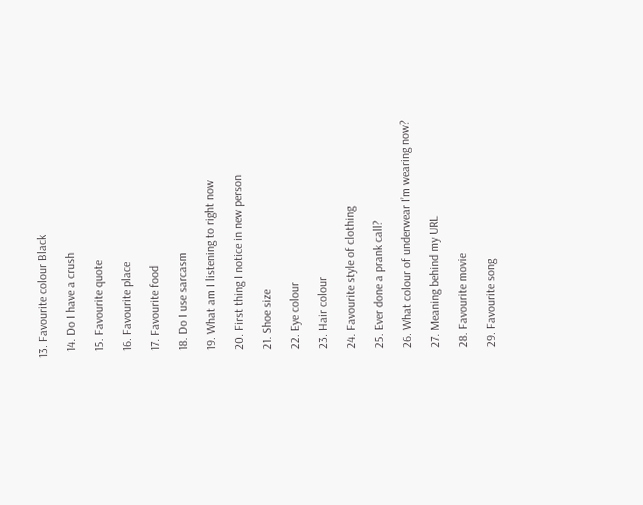13. Favourite colour Black

  14. Do I have a crush

  15. Favourite quote

  16. Favourite place

  17. Favourite food

  18. Do I use sarcasm

  19. What am I listening to right now

  20. First thing I notice in new person

  21. Shoe size

  22. Eye colour

  23. Hair colour

  24. Favourite style of clothing

  25. Ever done a prank call?

  26. What colour of underwear I’m wearing now?

  27. Meaning behind my URL

  28. Favourite movie

  29. Favourite song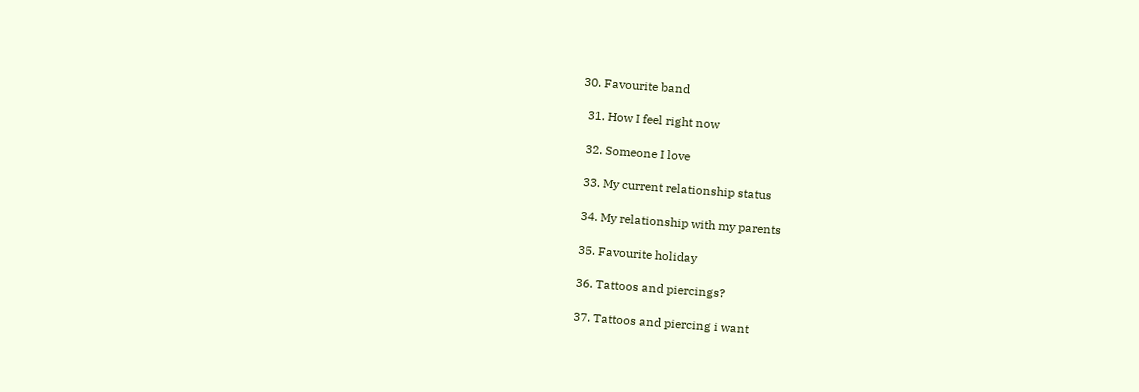30. Favourite band

  31. How I feel right now

  32. Someone I love

  33. My current relationship status

  34. My relationship with my parents

  35. Favourite holiday

  36. Tattoos and piercings?

  37. Tattoos and piercing i want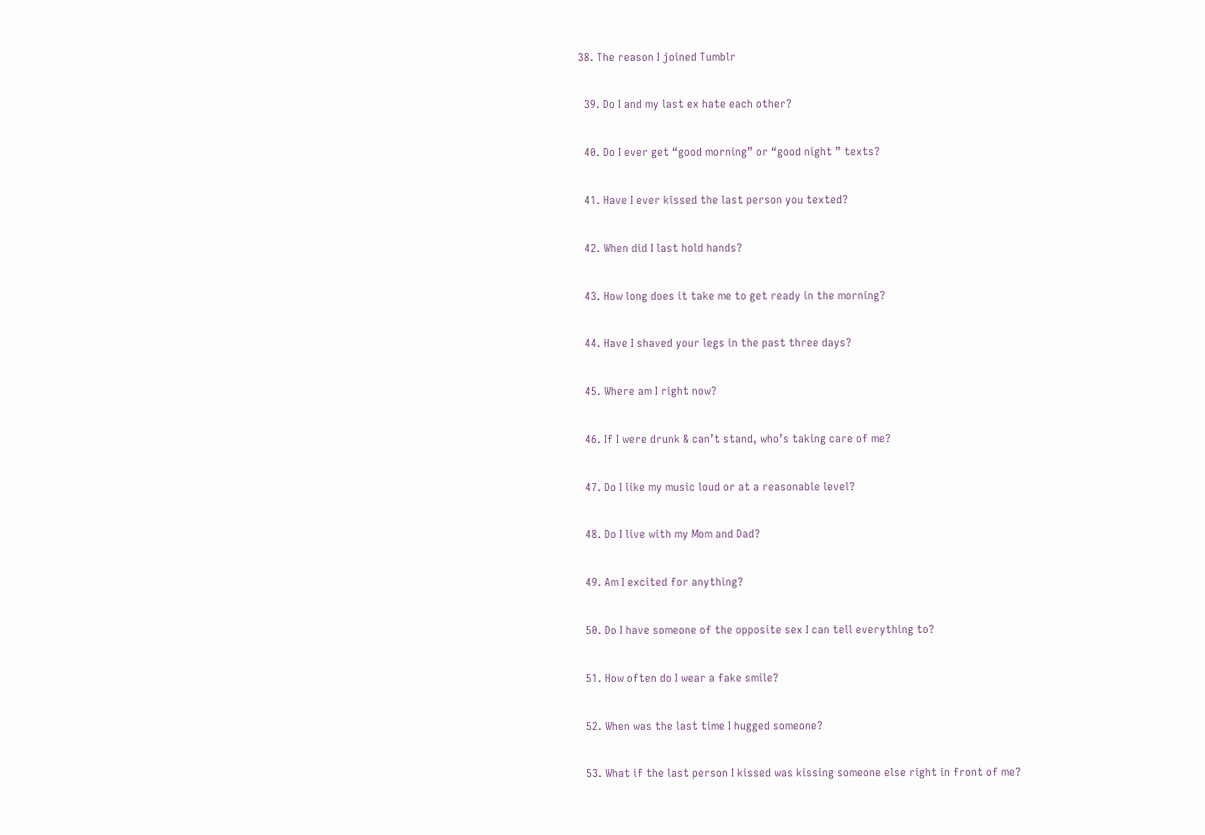38. The reason I joined Tumblr

  39. Do I and my last ex hate each other?

  40. Do I ever get “good morning” or “good night ” texts?

  41. Have I ever kissed the last person you texted?

  42. When did I last hold hands?

  43. How long does it take me to get ready in the morning?

  44. Have I shaved your legs in the past three days?

  45. Where am I right now?

  46. If I were drunk & can’t stand, who’s taking care of me?

  47. Do I like my music loud or at a reasonable level?

  48. Do I live with my Mom and Dad?

  49. Am I excited for anything?

  50. Do I have someone of the opposite sex I can tell everything to?

  51. How often do I wear a fake smile?

  52. When was the last time I hugged someone?

  53. What if the last person I kissed was kissing someone else right in front of me?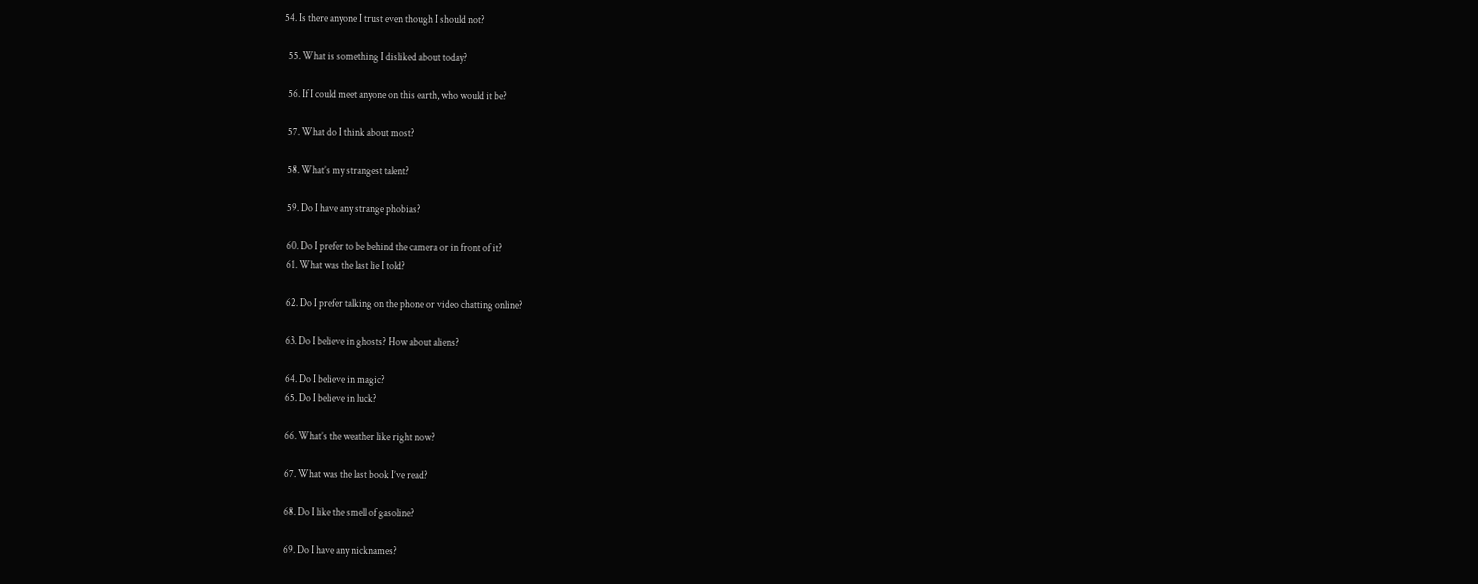54. Is there anyone I trust even though I should not?

  55. What is something I disliked about today?

  56. If I could meet anyone on this earth, who would it be?

  57. What do I think about most?

  58. What’s my strangest talent?

  59. Do I have any strange phobias?

  60. Do I prefer to be behind the camera or in front of it?
  61. What was the last lie I told?

  62. Do I prefer talking on the phone or video chatting online?

  63. Do I believe in ghosts? How about aliens?

  64. Do I believe in magic?
  65. Do I believe in luck?

  66. What’s the weather like right now?

  67. What was the last book I’ve read?

  68. Do I like the smell of gasoline?

  69. Do I have any nicknames?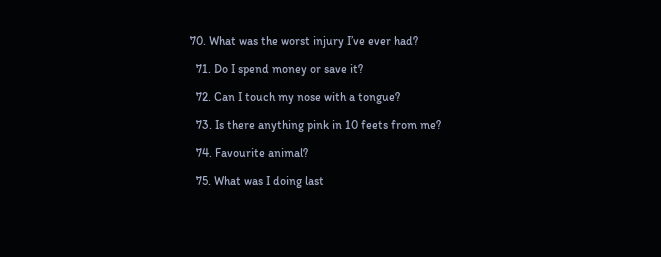70. What was the worst injury I’ve ever had?

  71. Do I spend money or save it?

  72. Can I touch my nose with a tongue?

  73. Is there anything pink in 10 feets from me?

  74. Favourite animal?

  75. What was I doing last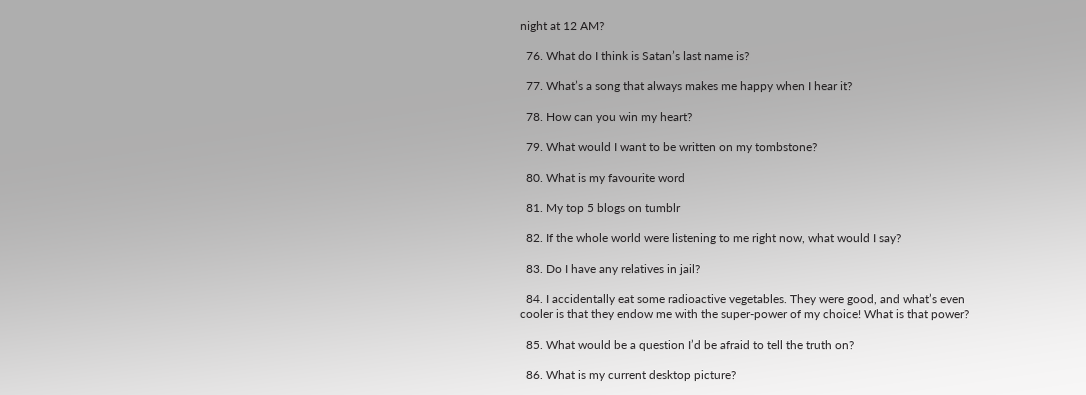night at 12 AM?

  76. What do I think is Satan’s last name is?

  77. What’s a song that always makes me happy when I hear it?

  78. How can you win my heart?

  79. What would I want to be written on my tombstone?

  80. What is my favourite word

  81. My top 5 blogs on tumblr

  82. If the whole world were listening to me right now, what would I say?

  83. Do I have any relatives in jail?

  84. I accidentally eat some radioactive vegetables. They were good, and what’s even cooler is that they endow me with the super-power of my choice! What is that power?

  85. What would be a question I’d be afraid to tell the truth on?

  86. What is my current desktop picture?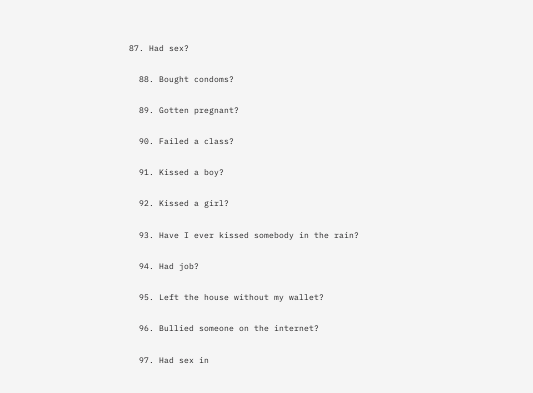87. Had sex?

  88. Bought condoms?

  89. Gotten pregnant?

  90. Failed a class?

  91. Kissed a boy?

  92. Kissed a girl?

  93. Have I ever kissed somebody in the rain?

  94. Had job?

  95. Left the house without my wallet?

  96. Bullied someone on the internet?

  97. Had sex in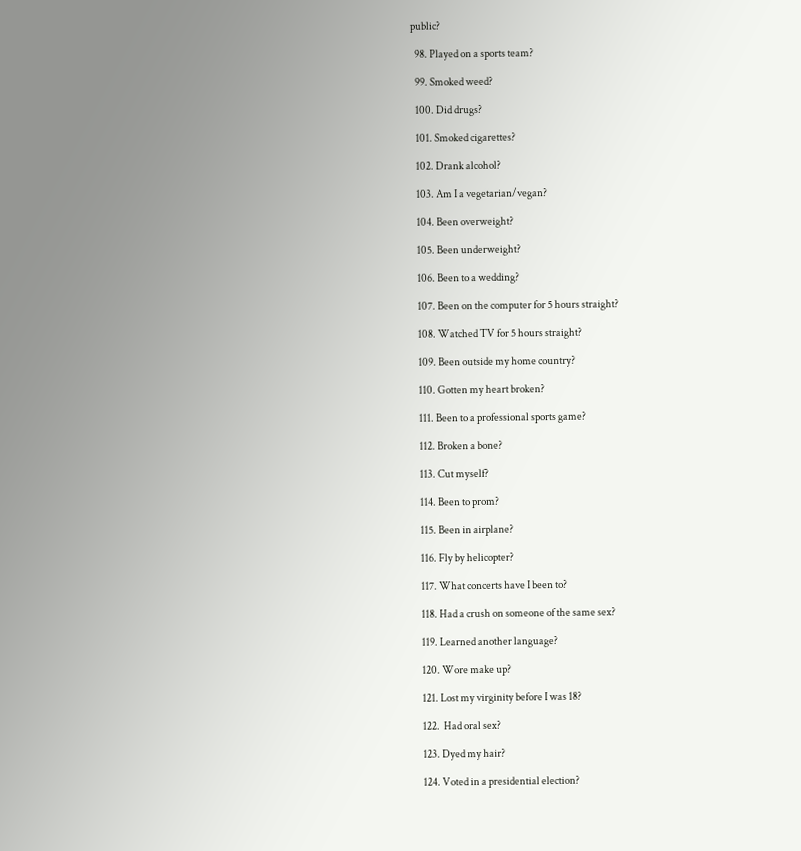public?

  98. Played on a sports team?

  99. Smoked weed?

  100. Did drugs?

  101. Smoked cigarettes?

  102. Drank alcohol?

  103. Am I a vegetarian/vegan?

  104. Been overweight?

  105. Been underweight?

  106. Been to a wedding?

  107. Been on the computer for 5 hours straight?

  108. Watched TV for 5 hours straight?

  109. Been outside my home country?

  110. Gotten my heart broken?

  111. Been to a professional sports game?

  112. Broken a bone?

  113. Cut myself?

  114. Been to prom?

  115. Been in airplane?

  116. Fly by helicopter?

  117. What concerts have I been to?

  118. Had a crush on someone of the same sex?

  119. Learned another language?

  120. Wore make up?

  121. Lost my virginity before I was 18?

  122.  Had oral sex?

  123. Dyed my hair?

  124. Voted in a presidential election?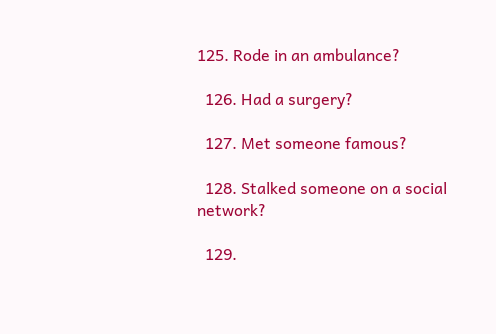125. Rode in an ambulance?

  126. Had a surgery?

  127. Met someone famous?

  128. Stalked someone on a social network?

  129.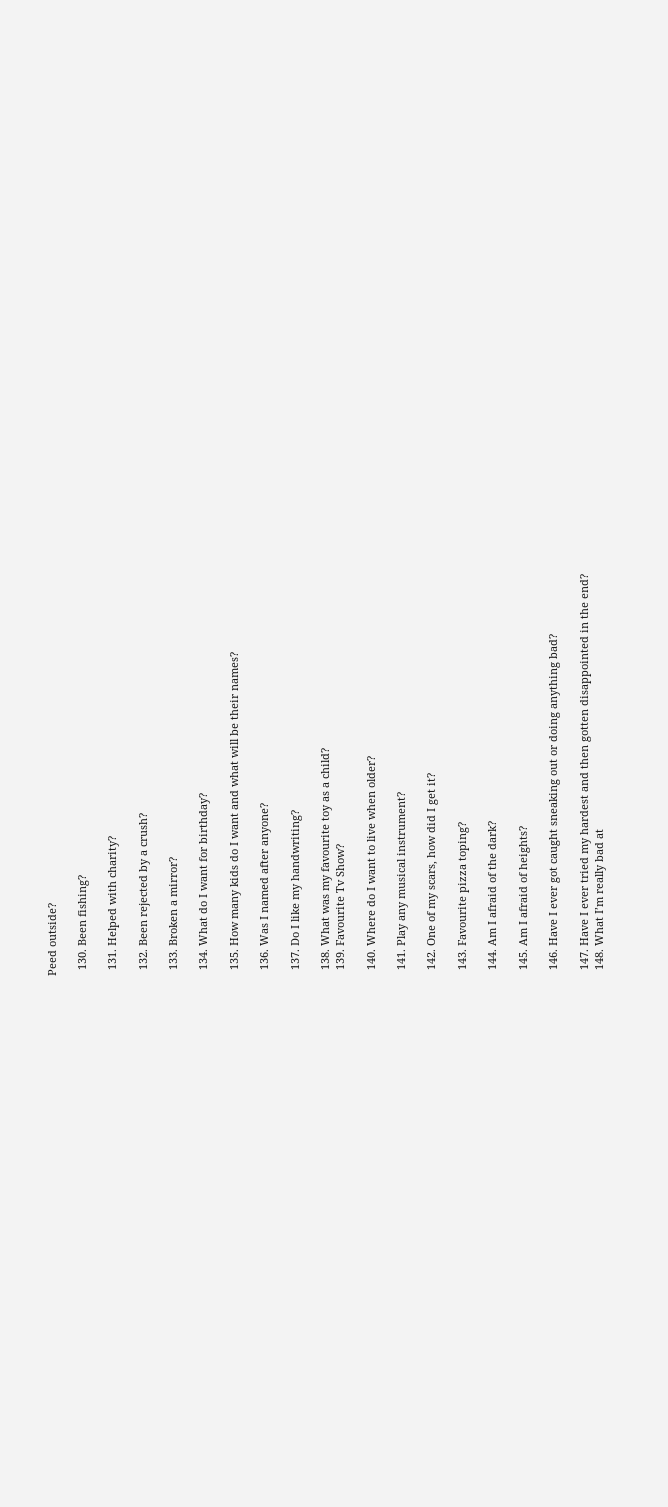Peed outside?

  130. Been fishing?

  131. Helped with charity?

  132. Been rejected by a crush?

  133. Broken a mirror?

  134. What do I want for birthday?

  135. How many kids do I want and what will be their names?

  136. Was I named after anyone?

  137. Do I like my handwriting?

  138. What was my favourite toy as a child?
  139. Favourite Tv Show?

  140. Where do I want to live when older?

  141. Play any musical instrument?

  142. One of my scars, how did I get it?

  143. Favourite pizza toping?

  144. Am I afraid of the dark?

  145. Am I afraid of heights?

  146. Have I ever got caught sneaking out or doing anything bad?

  147. Have I ever tried my hardest and then gotten disappointed in the end?
  148. What I’m really bad at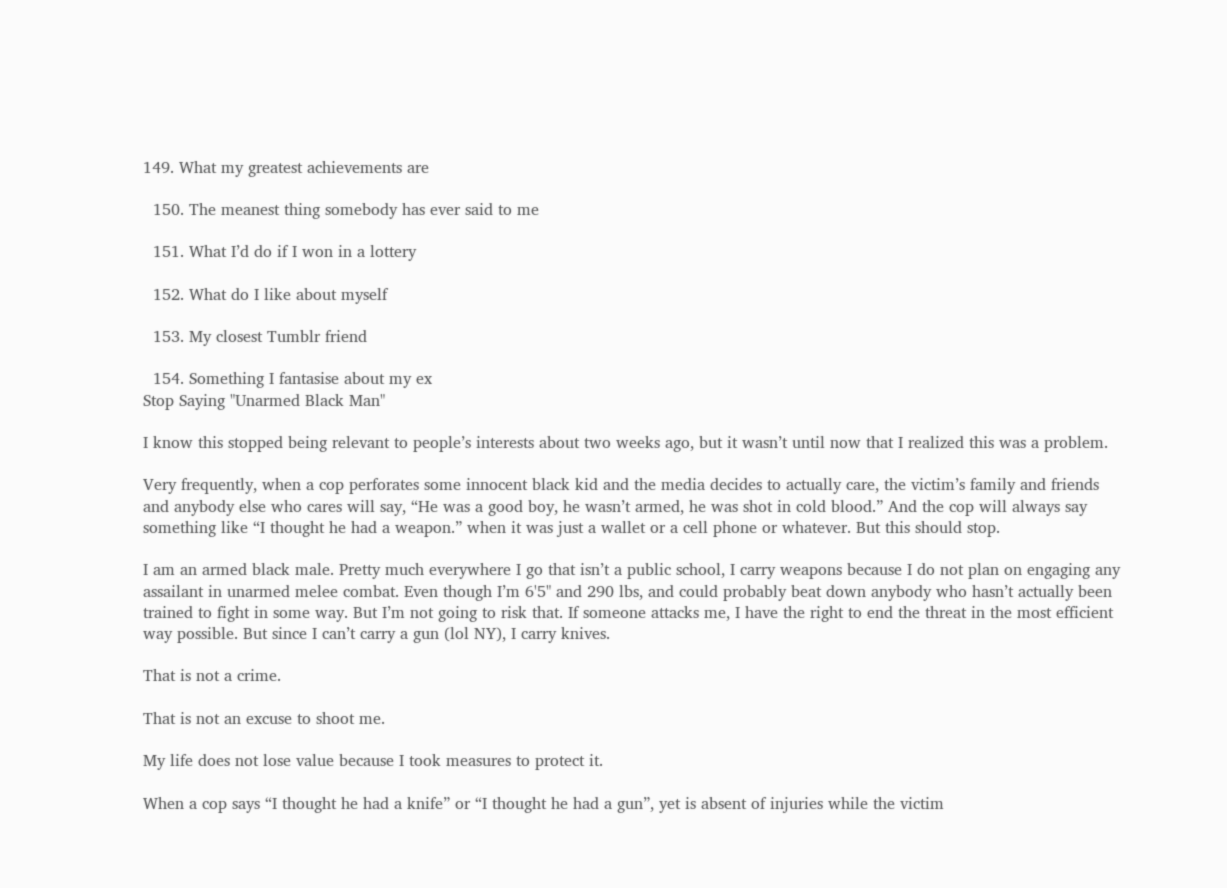149. What my greatest achievements are

  150. The meanest thing somebody has ever said to me

  151. What I’d do if I won in a lottery

  152. What do I like about myself

  153. My closest Tumblr friend

  154. Something I fantasise about my ex
Stop Saying "Unarmed Black Man"

I know this stopped being relevant to people’s interests about two weeks ago, but it wasn’t until now that I realized this was a problem.

Very frequently, when a cop perforates some innocent black kid and the media decides to actually care, the victim’s family and friends and anybody else who cares will say, “He was a good boy, he wasn’t armed, he was shot in cold blood.” And the cop will always say something like “I thought he had a weapon.” when it was just a wallet or a cell phone or whatever. But this should stop.

I am an armed black male. Pretty much everywhere I go that isn’t a public school, I carry weapons because I do not plan on engaging any assailant in unarmed melee combat. Even though I’m 6'5" and 290 lbs, and could probably beat down anybody who hasn’t actually been trained to fight in some way. But I’m not going to risk that. If someone attacks me, I have the right to end the threat in the most efficient way possible. But since I can’t carry a gun (lol NY), I carry knives.

That is not a crime.

That is not an excuse to shoot me.

My life does not lose value because I took measures to protect it.

When a cop says “I thought he had a knife” or “I thought he had a gun”, yet is absent of injuries while the victim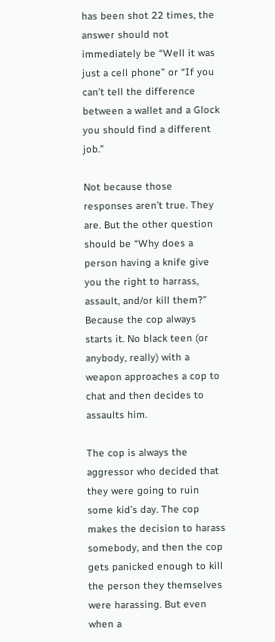has been shot 22 times, the answer should not immediately be “Well it was just a cell phone” or “If you can’t tell the difference between a wallet and a Glock you should find a different job.”

Not because those responses aren’t true. They are. But the other question should be “Why does a person having a knife give you the right to harrass, assault, and/or kill them?” Because the cop always starts it. No black teen (or anybody, really) with a weapon approaches a cop to chat and then decides to assaults him.

The cop is always the aggressor who decided that they were going to ruin some kid’s day. The cop makes the decision to harass somebody, and then the cop gets panicked enough to kill the person they themselves were harassing. But even when a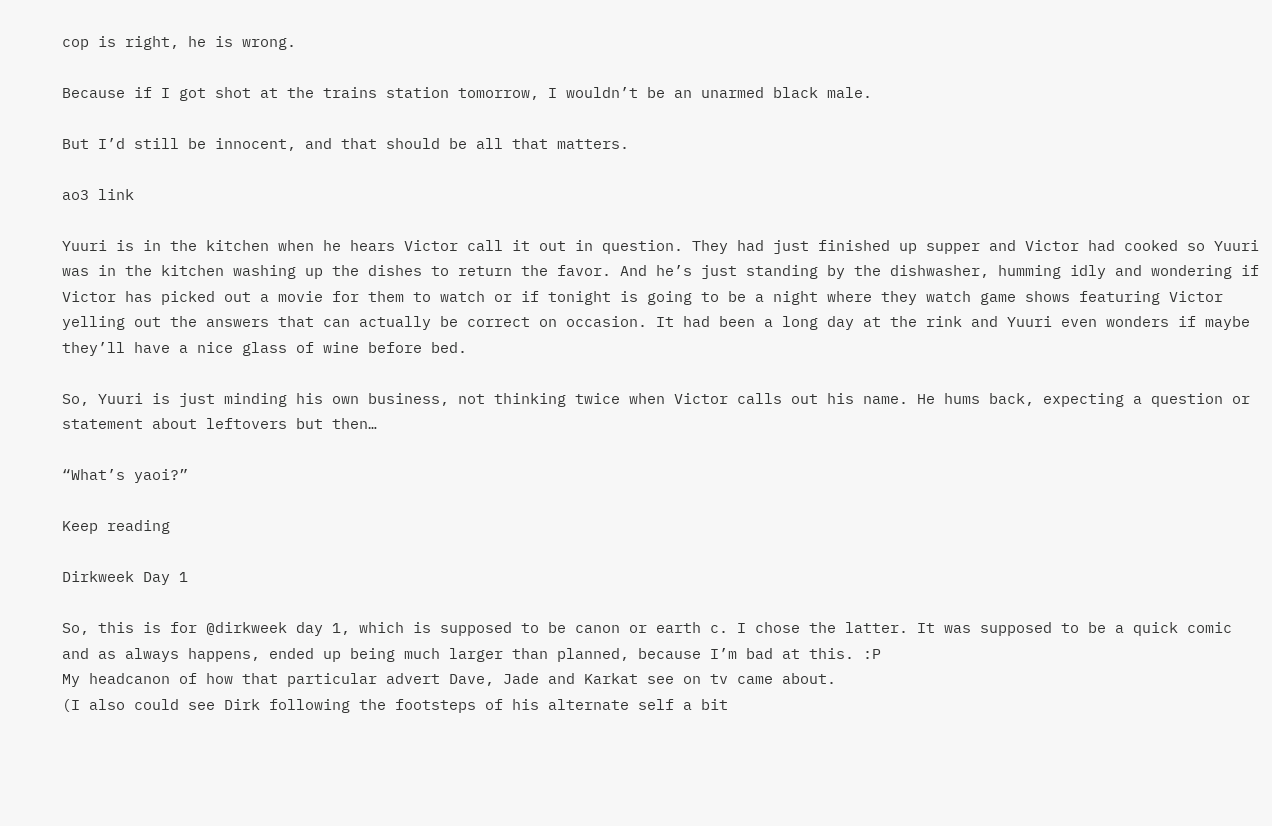cop is right, he is wrong.

Because if I got shot at the trains station tomorrow, I wouldn’t be an unarmed black male.

But I’d still be innocent, and that should be all that matters.

ao3 link

Yuuri is in the kitchen when he hears Victor call it out in question. They had just finished up supper and Victor had cooked so Yuuri was in the kitchen washing up the dishes to return the favor. And he’s just standing by the dishwasher, humming idly and wondering if Victor has picked out a movie for them to watch or if tonight is going to be a night where they watch game shows featuring Victor yelling out the answers that can actually be correct on occasion. It had been a long day at the rink and Yuuri even wonders if maybe they’ll have a nice glass of wine before bed.

So, Yuuri is just minding his own business, not thinking twice when Victor calls out his name. He hums back, expecting a question or statement about leftovers but then…

“What’s yaoi?”

Keep reading

Dirkweek Day 1

So, this is for @dirkweek day 1, which is supposed to be canon or earth c. I chose the latter. It was supposed to be a quick comic and as always happens, ended up being much larger than planned, because I’m bad at this. :P
My headcanon of how that particular advert Dave, Jade and Karkat see on tv came about.
(I also could see Dirk following the footsteps of his alternate self a bit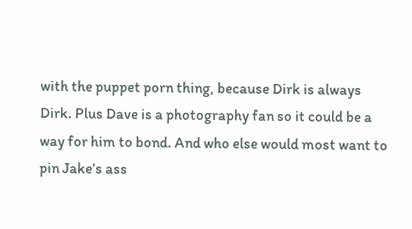with the puppet porn thing, because Dirk is always Dirk. Plus Dave is a photography fan so it could be a way for him to bond. And who else would most want to pin Jake’s ass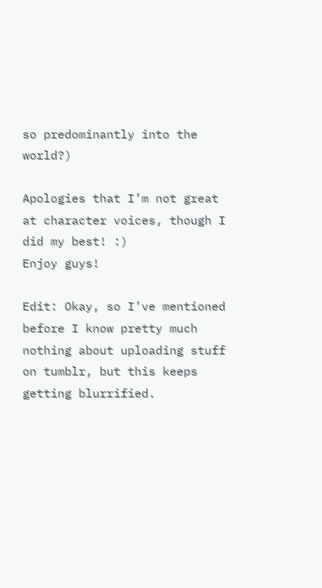so predominantly into the world?)

Apologies that I’m not great at character voices, though I did my best! :)
Enjoy guys!

Edit: Okay, so I’ve mentioned before I know pretty much nothing about uploading stuff on tumblr, but this keeps getting blurrified.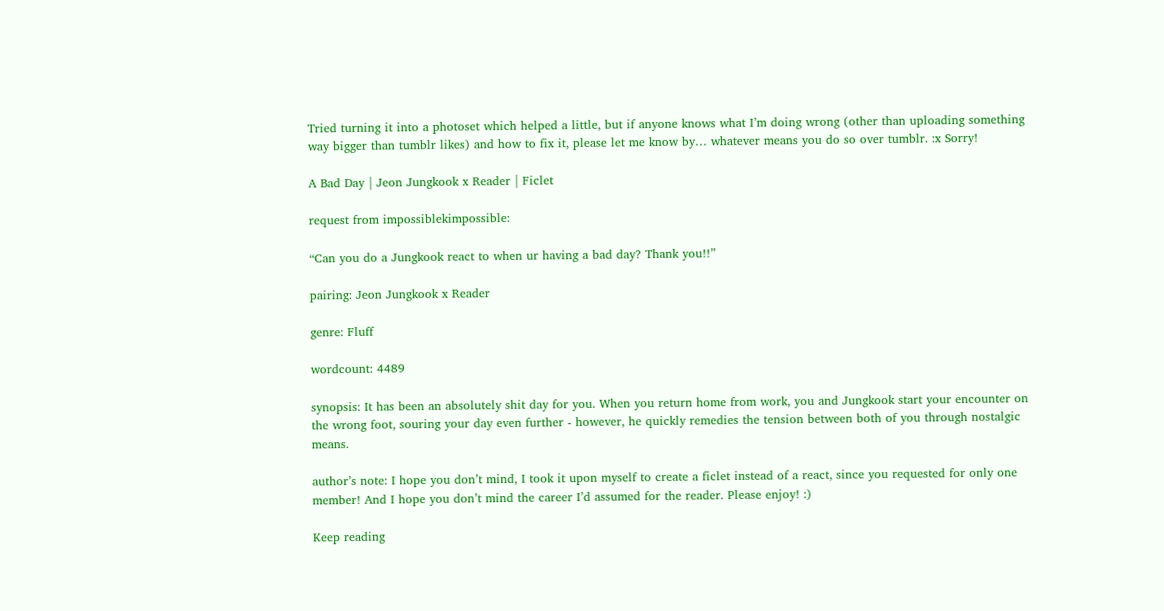Tried turning it into a photoset which helped a little, but if anyone knows what I’m doing wrong (other than uploading something way bigger than tumblr likes) and how to fix it, please let me know by… whatever means you do so over tumblr. :x Sorry!

A Bad Day | Jeon Jungkook x Reader | Ficlet

request from impossiblekimpossible:

“Can you do a Jungkook react to when ur having a bad day? Thank you!!”

pairing: Jeon Jungkook x Reader

genre: Fluff

wordcount: 4489

synopsis: It has been an absolutely shit day for you. When you return home from work, you and Jungkook start your encounter on the wrong foot, souring your day even further - however, he quickly remedies the tension between both of you through nostalgic means.

author’s note: I hope you don’t mind, I took it upon myself to create a ficlet instead of a react, since you requested for only one member! And I hope you don’t mind the career I’d assumed for the reader. Please enjoy! :)

Keep reading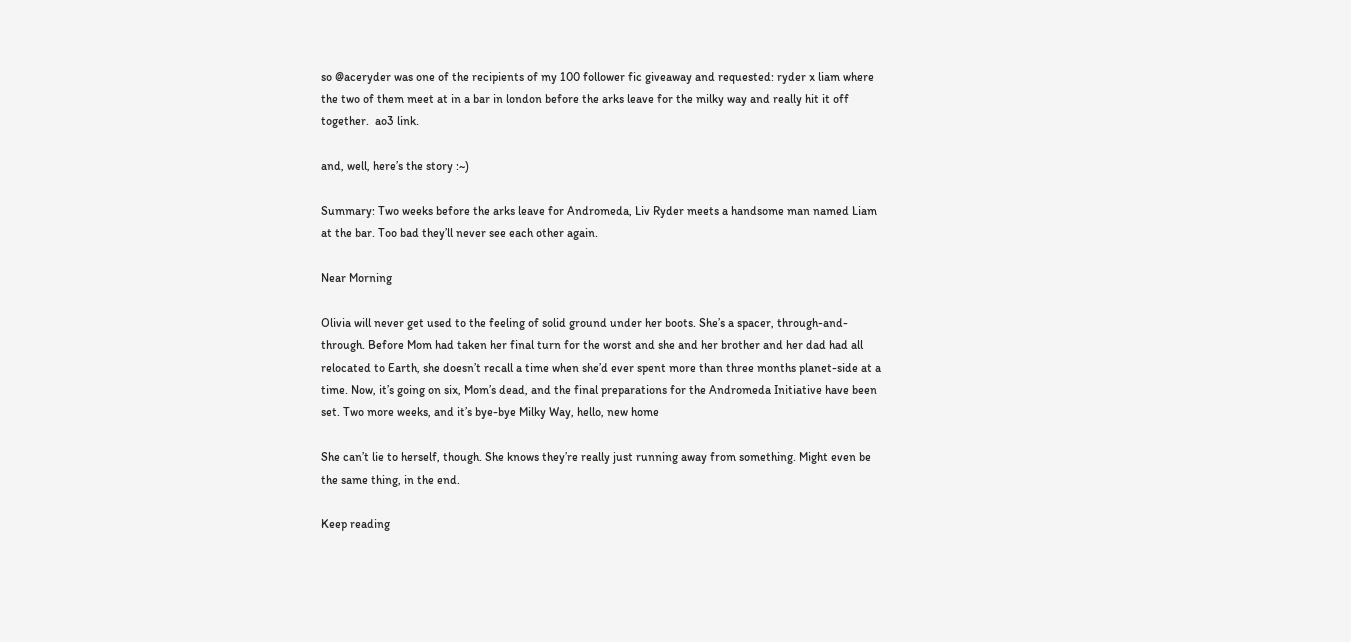so @aceryder was one of the recipients of my 100 follower fic giveaway and requested: ryder x liam where the two of them meet at in a bar in london before the arks leave for the milky way and really hit it off together.  ao3 link.

and, well, here’s the story :~)

Summary: Two weeks before the arks leave for Andromeda, Liv Ryder meets a handsome man named Liam at the bar. Too bad they’ll never see each other again.

Near Morning

Olivia will never get used to the feeling of solid ground under her boots. She’s a spacer, through-and-through. Before Mom had taken her final turn for the worst and she and her brother and her dad had all relocated to Earth, she doesn’t recall a time when she’d ever spent more than three months planet-side at a time. Now, it’s going on six, Mom’s dead, and the final preparations for the Andromeda Initiative have been set. Two more weeks, and it’s bye-bye Milky Way, hello, new home

She can’t lie to herself, though. She knows they’re really just running away from something. Might even be the same thing, in the end.

Keep reading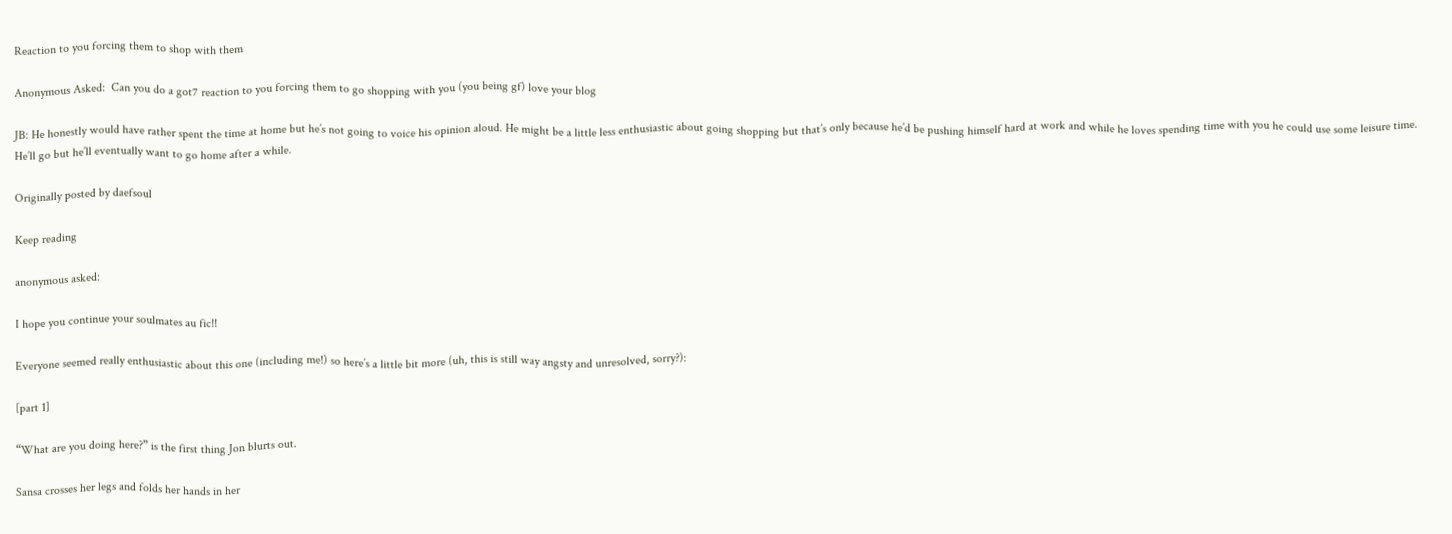Reaction to you forcing them to shop with them

Anonymous Asked:  Can you do a got7 reaction to you forcing them to go shopping with you (you being gf) love your blog

JB: He honestly would have rather spent the time at home but he’s not going to voice his opinion aloud. He might be a little less enthusiastic about going shopping but that’s only because he’d be pushing himself hard at work and while he loves spending time with you he could use some leisure time. He’ll go but he’ll eventually want to go home after a while.

Originally posted by daefsoul

Keep reading

anonymous asked:

I hope you continue your soulmates au fic!!

Everyone seemed really enthusiastic about this one (including me!) so here’s a little bit more (uh, this is still way angsty and unresolved, sorry?):

[part 1]

“What are you doing here?” is the first thing Jon blurts out.

Sansa crosses her legs and folds her hands in her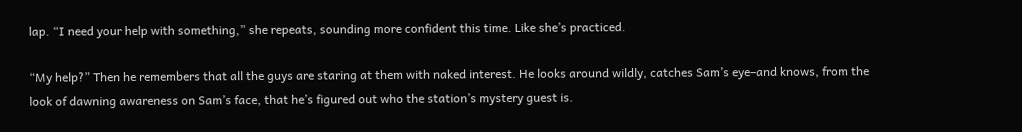lap. “I need your help with something,” she repeats, sounding more confident this time. Like she’s practiced.

“My help?” Then he remembers that all the guys are staring at them with naked interest. He looks around wildly, catches Sam’s eye–and knows, from the look of dawning awareness on Sam’s face, that he’s figured out who the station’s mystery guest is.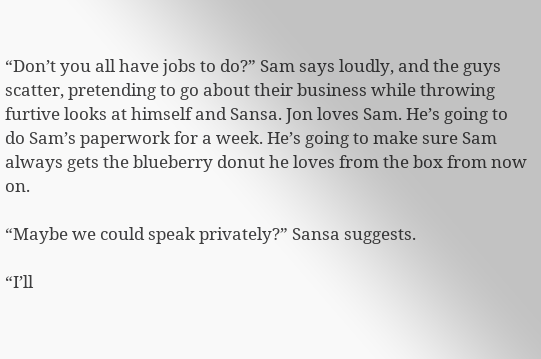“Don’t you all have jobs to do?” Sam says loudly, and the guys scatter, pretending to go about their business while throwing furtive looks at himself and Sansa. Jon loves Sam. He’s going to do Sam’s paperwork for a week. He’s going to make sure Sam always gets the blueberry donut he loves from the box from now on.

“Maybe we could speak privately?” Sansa suggests.

“I’ll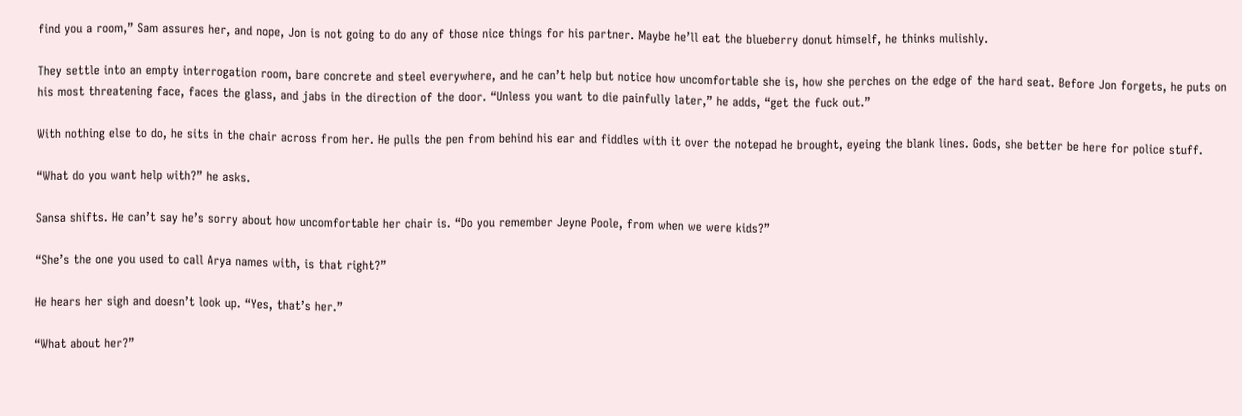find you a room,” Sam assures her, and nope, Jon is not going to do any of those nice things for his partner. Maybe he’ll eat the blueberry donut himself, he thinks mulishly.

They settle into an empty interrogation room, bare concrete and steel everywhere, and he can’t help but notice how uncomfortable she is, how she perches on the edge of the hard seat. Before Jon forgets, he puts on his most threatening face, faces the glass, and jabs in the direction of the door. “Unless you want to die painfully later,” he adds, “get the fuck out.”

With nothing else to do, he sits in the chair across from her. He pulls the pen from behind his ear and fiddles with it over the notepad he brought, eyeing the blank lines. Gods, she better be here for police stuff.

“What do you want help with?” he asks.

Sansa shifts. He can’t say he’s sorry about how uncomfortable her chair is. “Do you remember Jeyne Poole, from when we were kids?”

“She’s the one you used to call Arya names with, is that right?”

He hears her sigh and doesn’t look up. “Yes, that’s her.”

“What about her?”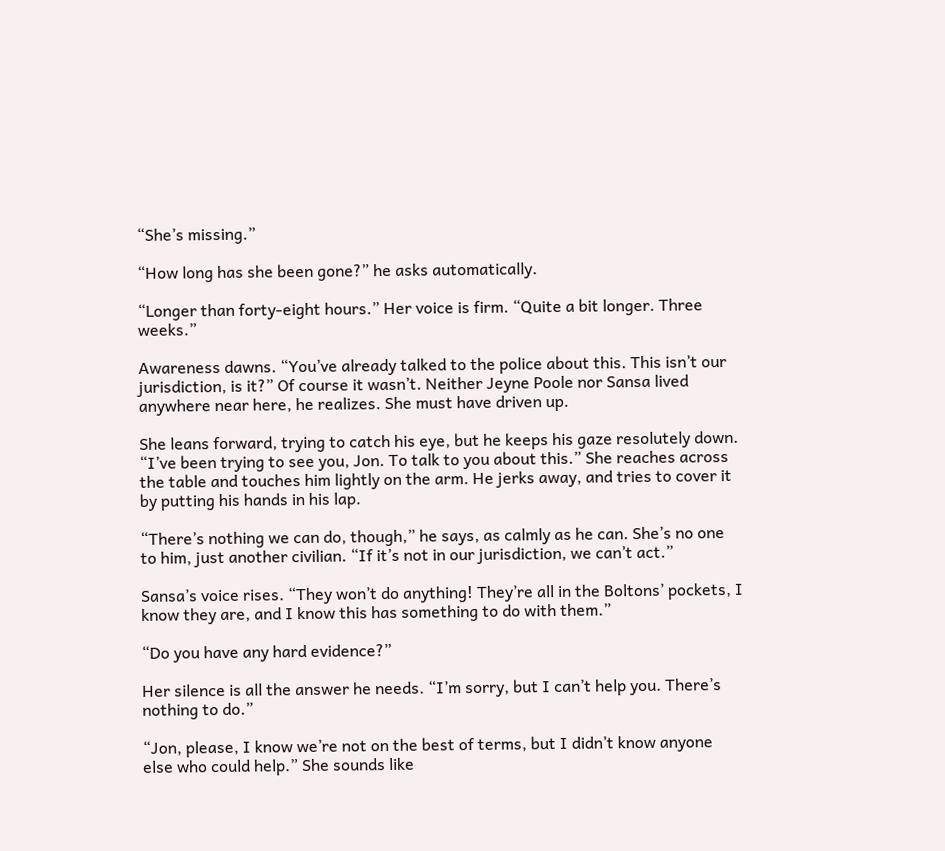“She’s missing.”

“How long has she been gone?” he asks automatically.

“Longer than forty-eight hours.” Her voice is firm. “Quite a bit longer. Three weeks.”

Awareness dawns. “You’ve already talked to the police about this. This isn’t our jurisdiction, is it?” Of course it wasn’t. Neither Jeyne Poole nor Sansa lived anywhere near here, he realizes. She must have driven up.

She leans forward, trying to catch his eye, but he keeps his gaze resolutely down. “I’ve been trying to see you, Jon. To talk to you about this.” She reaches across the table and touches him lightly on the arm. He jerks away, and tries to cover it by putting his hands in his lap.

“There’s nothing we can do, though,” he says, as calmly as he can. She’s no one to him, just another civilian. “If it’s not in our jurisdiction, we can’t act.”

Sansa’s voice rises. “They won’t do anything! They’re all in the Boltons’ pockets, I know they are, and I know this has something to do with them.”

“Do you have any hard evidence?”

Her silence is all the answer he needs. “I’m sorry, but I can’t help you. There’s nothing to do.”

“Jon, please, I know we’re not on the best of terms, but I didn’t know anyone else who could help.” She sounds like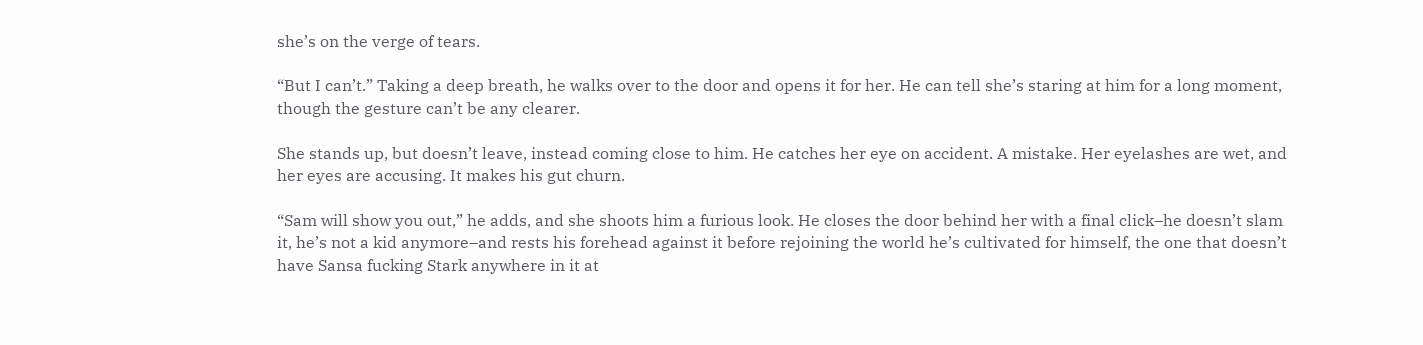she’s on the verge of tears.

“But I can’t.” Taking a deep breath, he walks over to the door and opens it for her. He can tell she’s staring at him for a long moment, though the gesture can’t be any clearer.

She stands up, but doesn’t leave, instead coming close to him. He catches her eye on accident. A mistake. Her eyelashes are wet, and her eyes are accusing. It makes his gut churn.

“Sam will show you out,” he adds, and she shoots him a furious look. He closes the door behind her with a final click–he doesn’t slam it, he’s not a kid anymore–and rests his forehead against it before rejoining the world he’s cultivated for himself, the one that doesn’t have Sansa fucking Stark anywhere in it at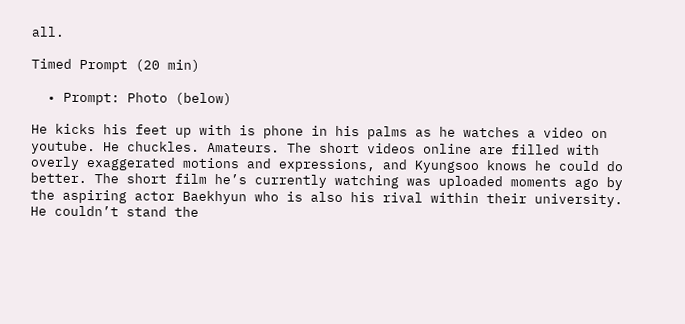all.

Timed Prompt (20 min)

  • Prompt: Photo (below)

He kicks his feet up with is phone in his palms as he watches a video on youtube. He chuckles. Amateurs. The short videos online are filled with overly exaggerated motions and expressions, and Kyungsoo knows he could do better. The short film he’s currently watching was uploaded moments ago by the aspiring actor Baekhyun who is also his rival within their university. He couldn’t stand the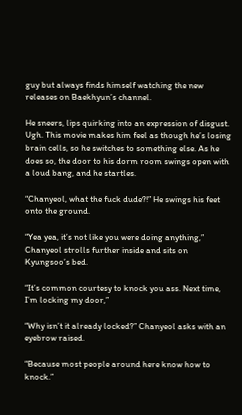guy but always finds himself watching the new releases on Baekhyun’s channel.

He sneers, lips quirking into an expression of disgust. Ugh. This movie makes him feel as though he’s losing brain cells, so he switches to something else. As he does so, the door to his dorm room swings open with a loud bang, and he startles.

“Chanyeol, what the fuck dude?!” He swings his feet onto the ground.

“Yea yea, it’s not like you were doing anything,” Chanyeol strolls further inside and sits on Kyungsoo’s bed.

“It’s common courtesy to knock you ass. Next time, I’m locking my door,”

“Why isn’t it already locked?” Chanyeol asks with an eyebrow raised.

“Because most people around here know how to knock.”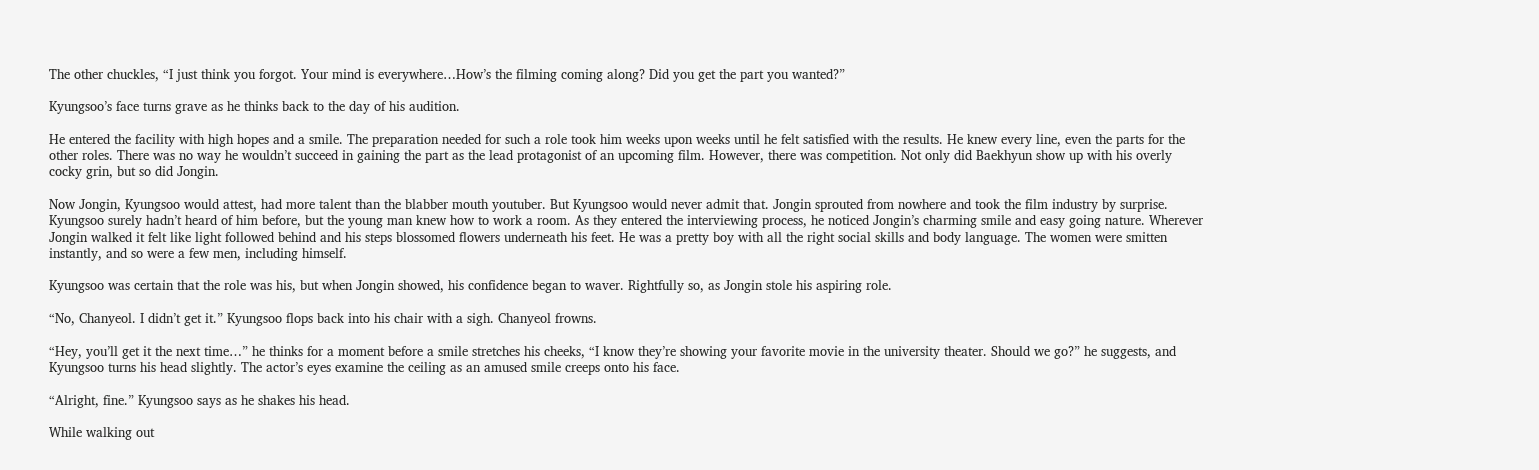The other chuckles, “I just think you forgot. Your mind is everywhere…How’s the filming coming along? Did you get the part you wanted?”

Kyungsoo’s face turns grave as he thinks back to the day of his audition.

He entered the facility with high hopes and a smile. The preparation needed for such a role took him weeks upon weeks until he felt satisfied with the results. He knew every line, even the parts for the other roles. There was no way he wouldn’t succeed in gaining the part as the lead protagonist of an upcoming film. However, there was competition. Not only did Baekhyun show up with his overly cocky grin, but so did Jongin.

Now Jongin, Kyungsoo would attest, had more talent than the blabber mouth youtuber. But Kyungsoo would never admit that. Jongin sprouted from nowhere and took the film industry by surprise. Kyungsoo surely hadn’t heard of him before, but the young man knew how to work a room. As they entered the interviewing process, he noticed Jongin’s charming smile and easy going nature. Wherever Jongin walked it felt like light followed behind and his steps blossomed flowers underneath his feet. He was a pretty boy with all the right social skills and body language. The women were smitten instantly, and so were a few men, including himself.

Kyungsoo was certain that the role was his, but when Jongin showed, his confidence began to waver. Rightfully so, as Jongin stole his aspiring role.

“No, Chanyeol. I didn’t get it.” Kyungsoo flops back into his chair with a sigh. Chanyeol frowns.

“Hey, you’ll get it the next time…” he thinks for a moment before a smile stretches his cheeks, “I know they’re showing your favorite movie in the university theater. Should we go?” he suggests, and Kyungsoo turns his head slightly. The actor’s eyes examine the ceiling as an amused smile creeps onto his face.

“Alright, fine.” Kyungsoo says as he shakes his head.

While walking out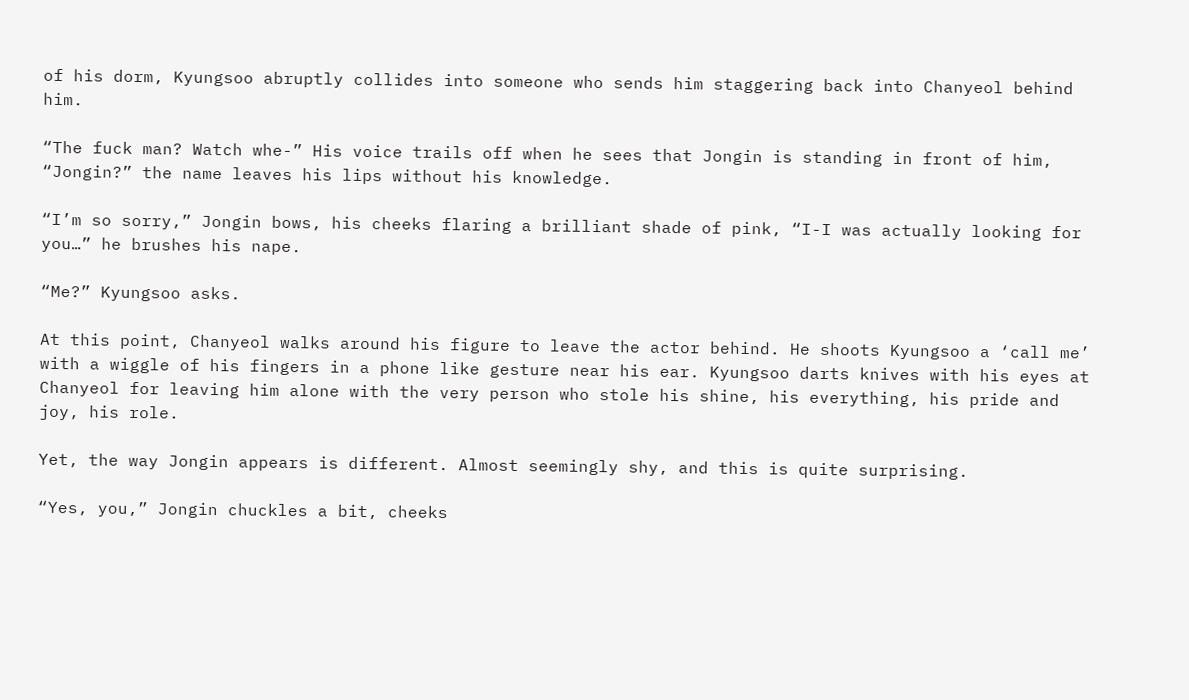of his dorm, Kyungsoo abruptly collides into someone who sends him staggering back into Chanyeol behind him.

“The fuck man? Watch whe-” His voice trails off when he sees that Jongin is standing in front of him, “Jongin?” the name leaves his lips without his knowledge.

“I’m so sorry,” Jongin bows, his cheeks flaring a brilliant shade of pink, “I-I was actually looking for you…” he brushes his nape.

“Me?” Kyungsoo asks.

At this point, Chanyeol walks around his figure to leave the actor behind. He shoots Kyungsoo a ‘call me’ with a wiggle of his fingers in a phone like gesture near his ear. Kyungsoo darts knives with his eyes at Chanyeol for leaving him alone with the very person who stole his shine, his everything, his pride and joy, his role.

Yet, the way Jongin appears is different. Almost seemingly shy, and this is quite surprising.

“Yes, you,” Jongin chuckles a bit, cheeks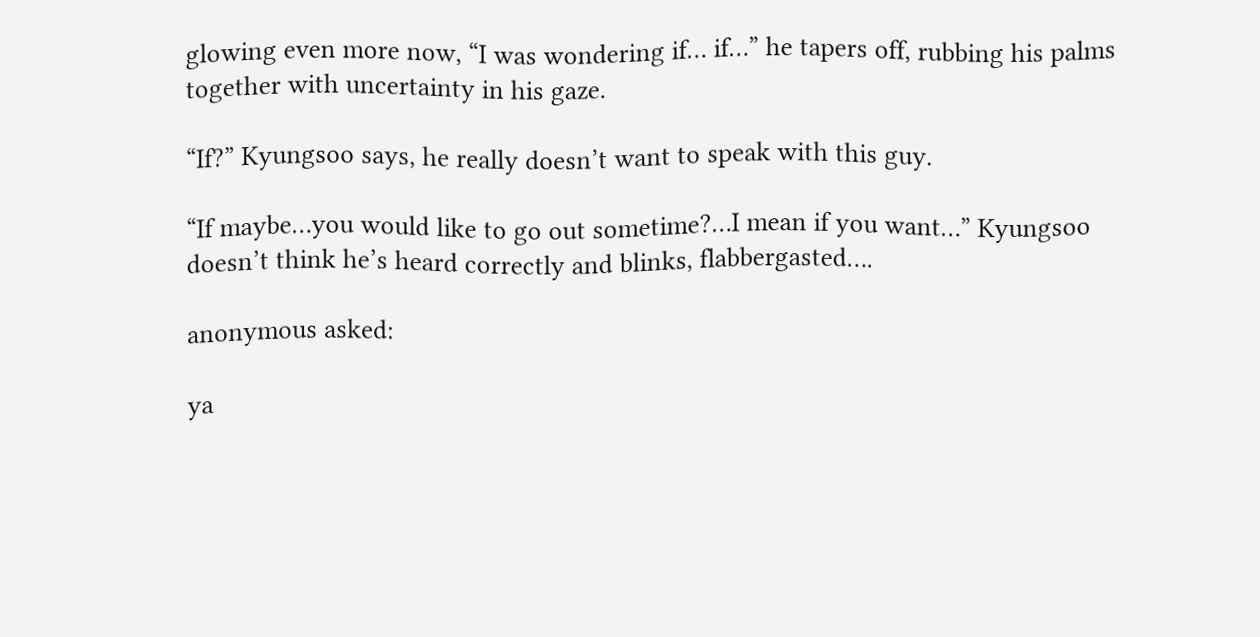glowing even more now, “I was wondering if… if…” he tapers off, rubbing his palms together with uncertainty in his gaze.

“If?” Kyungsoo says, he really doesn’t want to speak with this guy.

“If maybe…you would like to go out sometime?…I mean if you want…” Kyungsoo doesn’t think he’s heard correctly and blinks, flabbergasted….

anonymous asked:

ya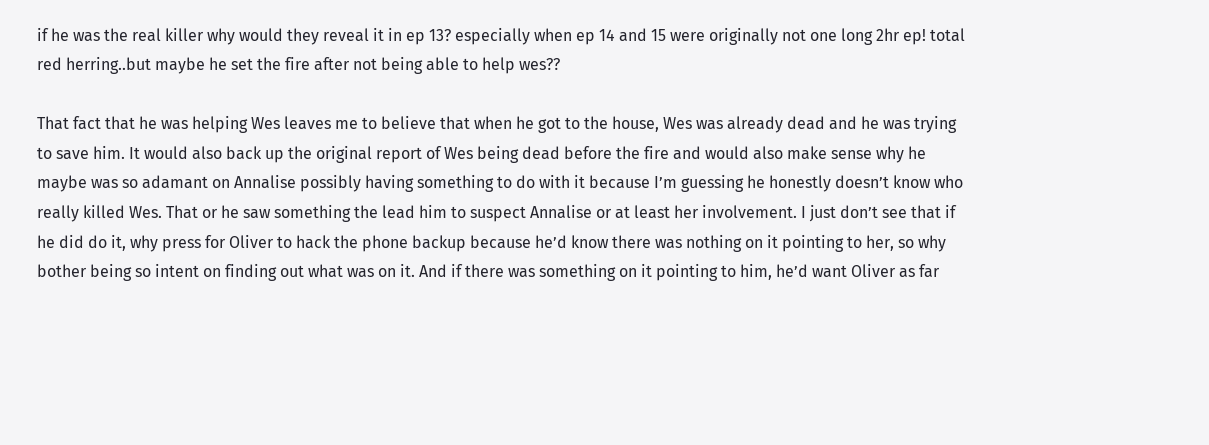if he was the real killer why would they reveal it in ep 13? especially when ep 14 and 15 were originally not one long 2hr ep! total red herring..but maybe he set the fire after not being able to help wes??

That fact that he was helping Wes leaves me to believe that when he got to the house, Wes was already dead and he was trying to save him. It would also back up the original report of Wes being dead before the fire and would also make sense why he maybe was so adamant on Annalise possibly having something to do with it because I’m guessing he honestly doesn’t know who really killed Wes. That or he saw something the lead him to suspect Annalise or at least her involvement. I just don’t see that if he did do it, why press for Oliver to hack the phone backup because he’d know there was nothing on it pointing to her, so why bother being so intent on finding out what was on it. And if there was something on it pointing to him, he’d want Oliver as far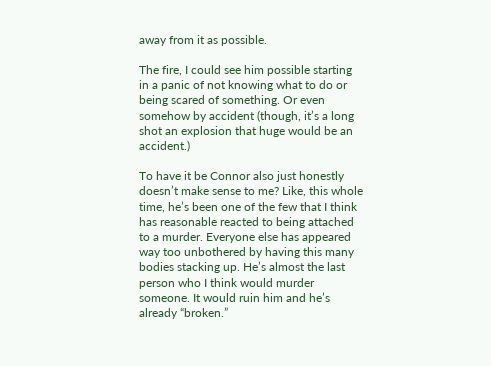away from it as possible.

The fire, I could see him possible starting in a panic of not knowing what to do or being scared of something. Or even somehow by accident (though, it’s a long shot an explosion that huge would be an accident.)

To have it be Connor also just honestly doesn’t make sense to me? Like, this whole time, he’s been one of the few that I think has reasonable reacted to being attached to a murder. Everyone else has appeared way too unbothered by having this many bodies stacking up. He’s almost the last person who I think would murder someone. It would ruin him and he’s already “broken.”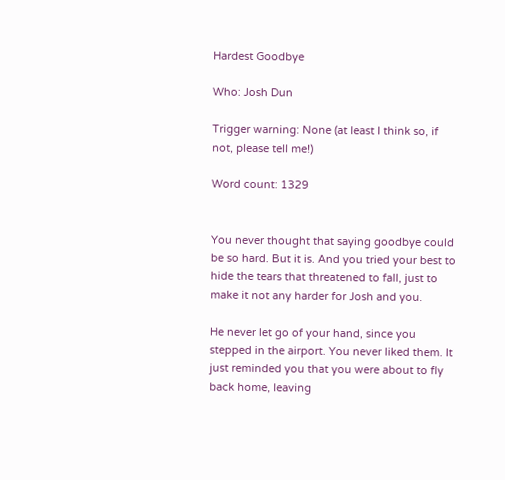Hardest Goodbye

Who: Josh Dun

Trigger warning: None (at least I think so, if not, please tell me!)

Word count: 1329


You never thought that saying goodbye could be so hard. But it is. And you tried your best to hide the tears that threatened to fall, just to make it not any harder for Josh and you.

He never let go of your hand, since you stepped in the airport. You never liked them. It just reminded you that you were about to fly back home, leaving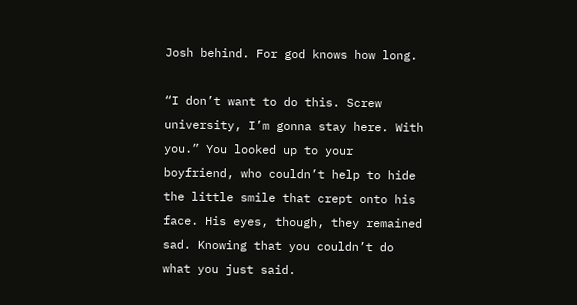Josh behind. For god knows how long.

“I don’t want to do this. Screw university, I’m gonna stay here. With you.” You looked up to your boyfriend, who couldn’t help to hide the little smile that crept onto his face. His eyes, though, they remained sad. Knowing that you couldn’t do what you just said.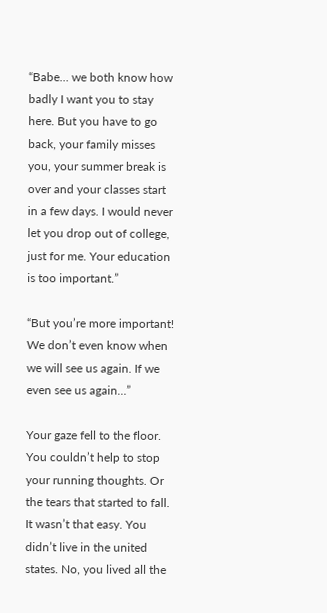“Babe… we both know how badly I want you to stay here. But you have to go back, your family misses you, your summer break is over and your classes start in a few days. I would never let you drop out of college, just for me. Your education is too important.”

“But you’re more important! We don’t even know when we will see us again. If we even see us again…”

Your gaze fell to the floor. You couldn’t help to stop your running thoughts. Or the tears that started to fall. It wasn’t that easy. You didn’t live in the united states. No, you lived all the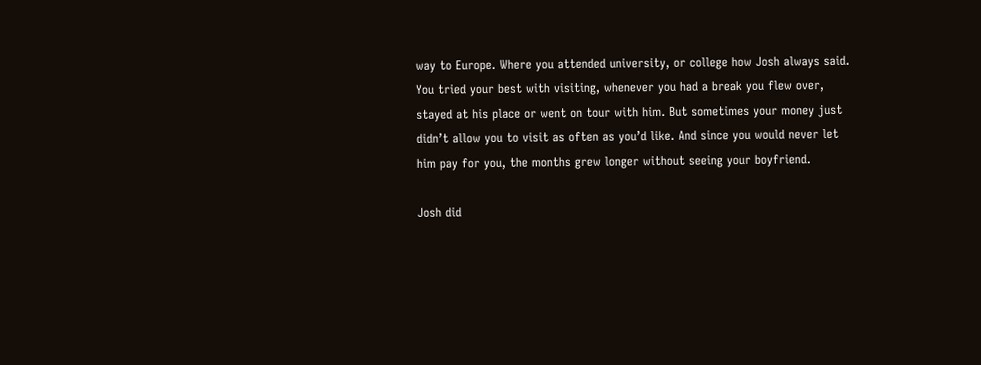way to Europe. Where you attended university, or college how Josh always said. You tried your best with visiting, whenever you had a break you flew over, stayed at his place or went on tour with him. But sometimes your money just didn’t allow you to visit as often as you’d like. And since you would never let him pay for you, the months grew longer without seeing your boyfriend.

Josh did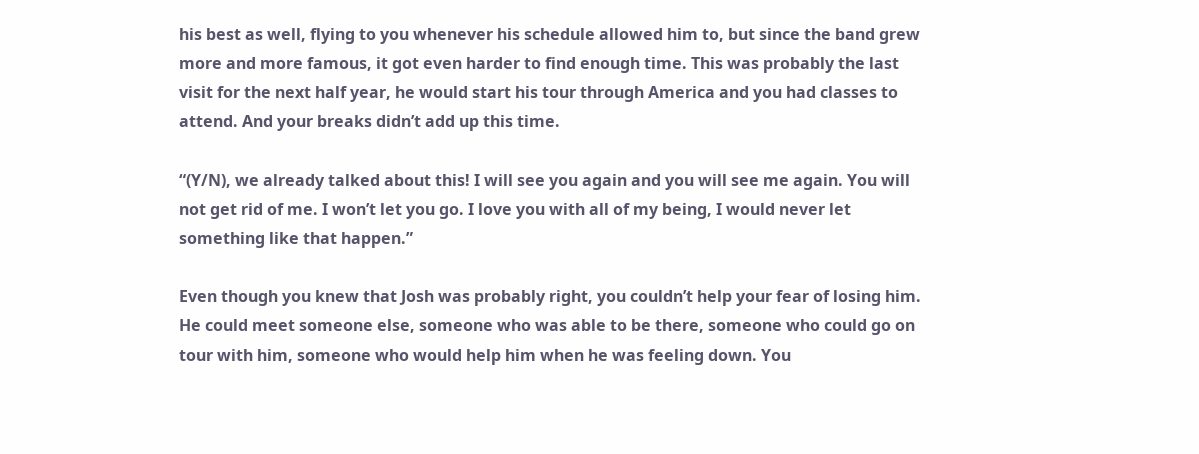his best as well, flying to you whenever his schedule allowed him to, but since the band grew more and more famous, it got even harder to find enough time. This was probably the last visit for the next half year, he would start his tour through America and you had classes to attend. And your breaks didn’t add up this time.

“(Y/N), we already talked about this! I will see you again and you will see me again. You will not get rid of me. I won’t let you go. I love you with all of my being, I would never let something like that happen.”

Even though you knew that Josh was probably right, you couldn’t help your fear of losing him. He could meet someone else, someone who was able to be there, someone who could go on tour with him, someone who would help him when he was feeling down. You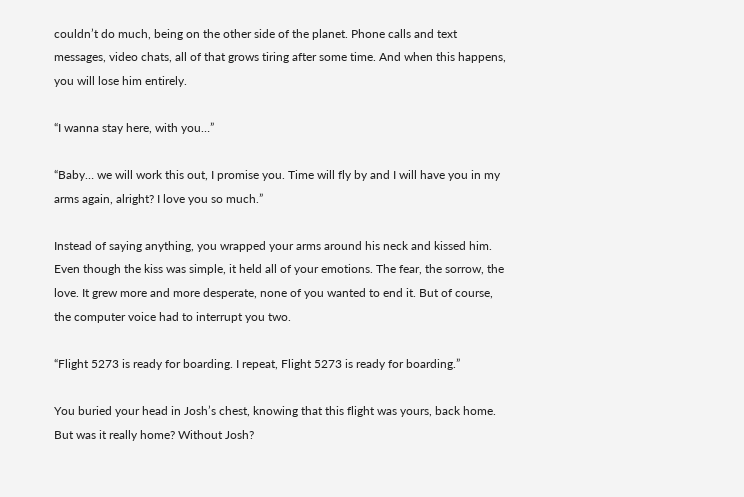couldn’t do much, being on the other side of the planet. Phone calls and text messages, video chats, all of that grows tiring after some time. And when this happens, you will lose him entirely.

“I wanna stay here, with you…”

“Baby… we will work this out, I promise you. Time will fly by and I will have you in my arms again, alright? I love you so much.”

Instead of saying anything, you wrapped your arms around his neck and kissed him. Even though the kiss was simple, it held all of your emotions. The fear, the sorrow, the love. It grew more and more desperate, none of you wanted to end it. But of course, the computer voice had to interrupt you two.

“Flight 5273 is ready for boarding. I repeat, Flight 5273 is ready for boarding.”

You buried your head in Josh’s chest, knowing that this flight was yours, back home. But was it really home? Without Josh?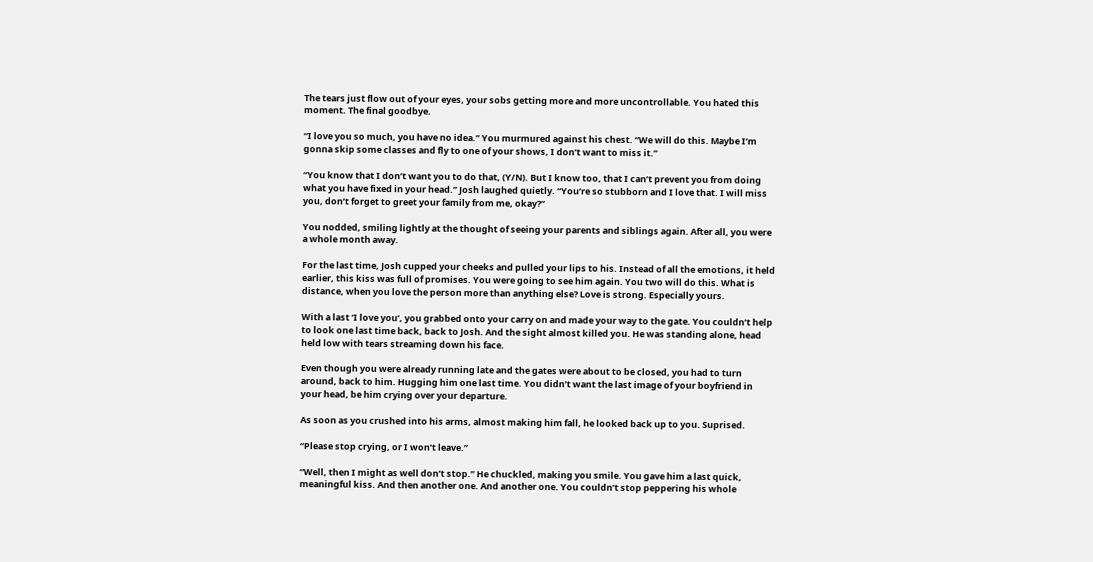The tears just flow out of your eyes, your sobs getting more and more uncontrollable. You hated this moment. The final goodbye.

“I love you so much, you have no idea.” You murmured against his chest. “We will do this. Maybe I’m gonna skip some classes and fly to one of your shows, I don’t want to miss it.”

“You know that I don’t want you to do that, (Y/N). But I know too, that I can’t prevent you from doing what you have fixed in your head.” Josh laughed quietly. “You’re so stubborn and I love that. I will miss you, don’t forget to greet your family from me, okay?”

You nodded, smiling lightly at the thought of seeing your parents and siblings again. After all, you were a whole month away.

For the last time, Josh cupped your cheeks and pulled your lips to his. Instead of all the emotions, it held earlier, this kiss was full of promises. You were going to see him again. You two will do this. What is distance, when you love the person more than anything else? Love is strong. Especially yours.

With a last ‘I love you’, you grabbed onto your carry on and made your way to the gate. You couldn’t help to look one last time back, back to Josh. And the sight almost killed you. He was standing alone, head held low with tears streaming down his face.

Even though you were already running late and the gates were about to be closed, you had to turn around, back to him. Hugging him one last time. You didn’t want the last image of your boyfriend in your head, be him crying over your departure.

As soon as you crushed into his arms, almost making him fall, he looked back up to you. Suprised.

“Please stop crying, or I won’t leave.”

“Well, then I might as well don’t stop.” He chuckled, making you smile. You gave him a last quick, meaningful kiss. And then another one. And another one. You couldn’t stop peppering his whole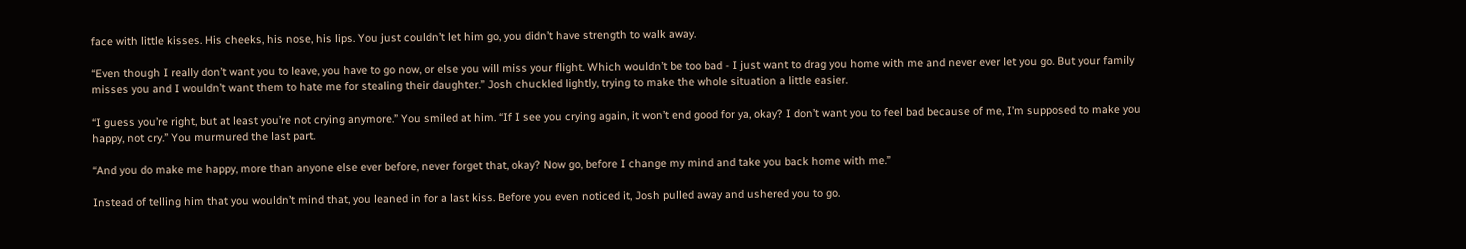face with little kisses. His cheeks, his nose, his lips. You just couldn’t let him go, you didn’t have strength to walk away.

“Even though I really don’t want you to leave, you have to go now, or else you will miss your flight. Which wouldn’t be too bad - I just want to drag you home with me and never ever let you go. But your family misses you and I wouldn’t want them to hate me for stealing their daughter.” Josh chuckled lightly, trying to make the whole situation a little easier.

“I guess you’re right, but at least you’re not crying anymore.” You smiled at him. “If I see you crying again, it won’t end good for ya, okay? I don’t want you to feel bad because of me, I’m supposed to make you happy, not cry.” You murmured the last part.

“And you do make me happy, more than anyone else ever before, never forget that, okay? Now go, before I change my mind and take you back home with me.”

Instead of telling him that you wouldn’t mind that, you leaned in for a last kiss. Before you even noticed it, Josh pulled away and ushered you to go.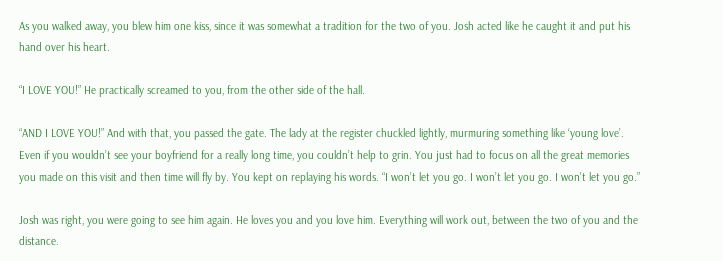As you walked away, you blew him one kiss, since it was somewhat a tradition for the two of you. Josh acted like he caught it and put his hand over his heart.

“I LOVE YOU!” He practically screamed to you, from the other side of the hall.

“AND I LOVE YOU!” And with that, you passed the gate. The lady at the register chuckled lightly, murmuring something like ‘young love’. Even if you wouldn’t see your boyfriend for a really long time, you couldn’t help to grin. You just had to focus on all the great memories you made on this visit and then time will fly by. You kept on replaying his words. “I won’t let you go. I won’t let you go. I won’t let you go.”

Josh was right, you were going to see him again. He loves you and you love him. Everything will work out, between the two of you and the distance.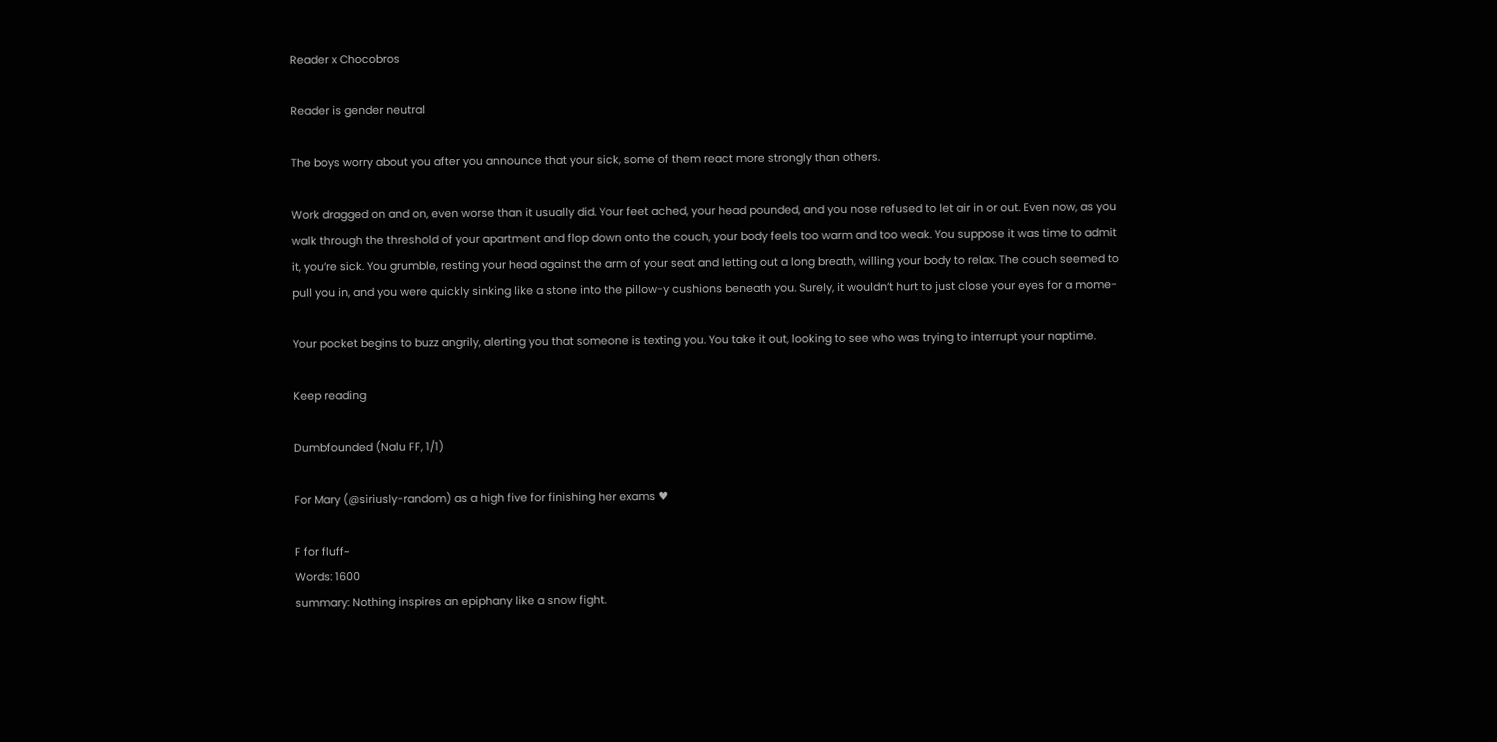Reader x Chocobros

Reader is gender neutral

The boys worry about you after you announce that your sick, some of them react more strongly than others.

Work dragged on and on, even worse than it usually did. Your feet ached, your head pounded, and you nose refused to let air in or out. Even now, as you walk through the threshold of your apartment and flop down onto the couch, your body feels too warm and too weak. You suppose it was time to admit it, you’re sick. You grumble, resting your head against the arm of your seat and letting out a long breath, willing your body to relax. The couch seemed to pull you in, and you were quickly sinking like a stone into the pillow-y cushions beneath you. Surely, it wouldn’t hurt to just close your eyes for a mome-

Your pocket begins to buzz angrily, alerting you that someone is texting you. You take it out, looking to see who was trying to interrupt your naptime.

Keep reading

Dumbfounded (Nalu FF, 1/1)

For Mary (@siriusly-random) as a high five for finishing her exams ♥

F for fluff~
Words: 1600
summary: Nothing inspires an epiphany like a snow fight.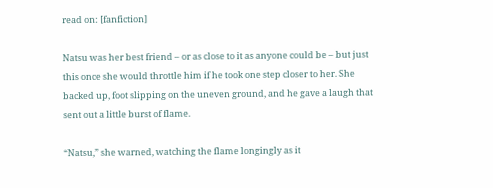read on: [fanfiction]

Natsu was her best friend – or as close to it as anyone could be – but just this once she would throttle him if he took one step closer to her. She backed up, foot slipping on the uneven ground, and he gave a laugh that sent out a little burst of flame.

“Natsu,” she warned, watching the flame longingly as it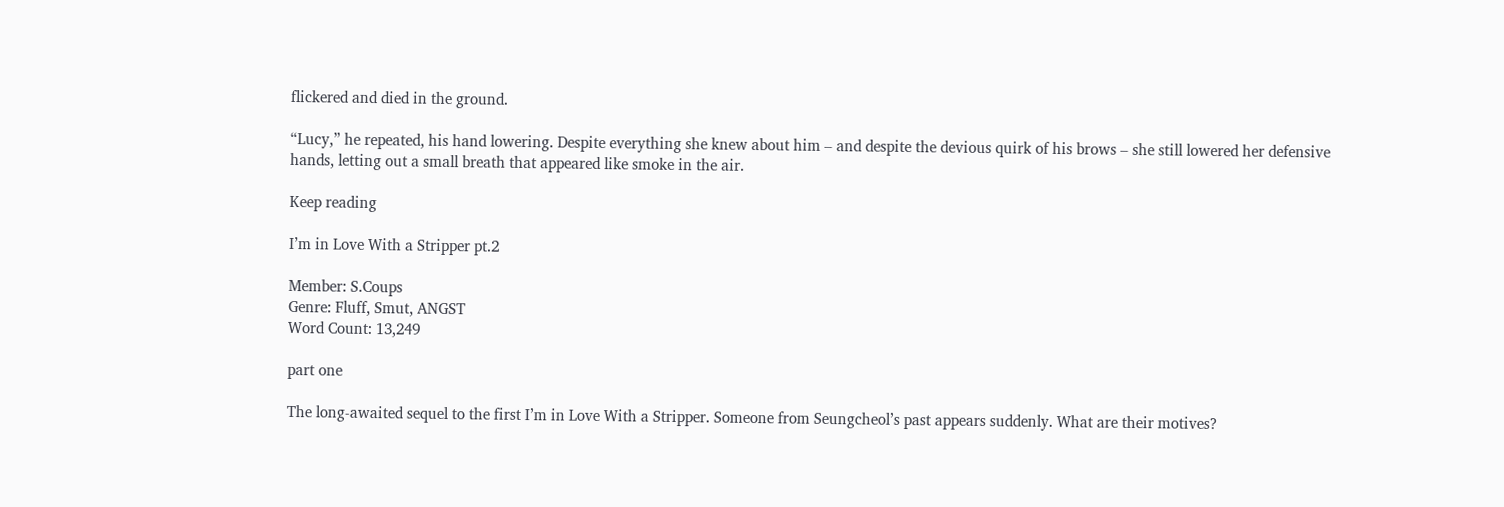flickered and died in the ground.

“Lucy,” he repeated, his hand lowering. Despite everything she knew about him – and despite the devious quirk of his brows – she still lowered her defensive hands, letting out a small breath that appeared like smoke in the air.

Keep reading

I’m in Love With a Stripper pt.2

Member: S.Coups
Genre: Fluff, Smut, ANGST
Word Count: 13,249

part one

The long-awaited sequel to the first I’m in Love With a Stripper. Someone from Seungcheol’s past appears suddenly. What are their motives?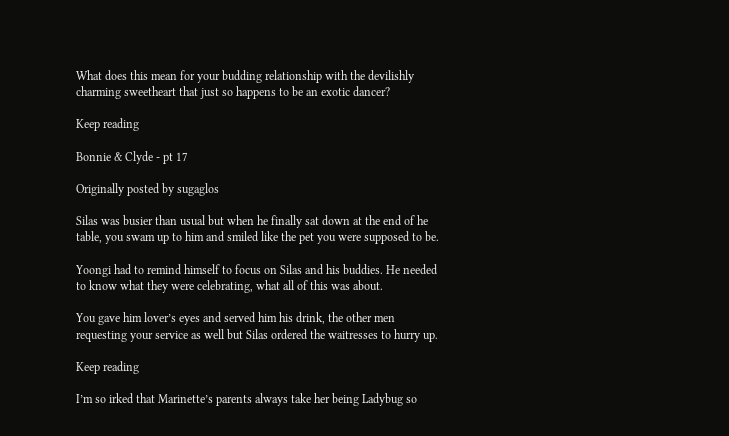What does this mean for your budding relationship with the devilishly charming sweetheart that just so happens to be an exotic dancer?

Keep reading

Bonnie & Clyde - pt 17

Originally posted by sugaglos

Silas was busier than usual but when he finally sat down at the end of he table, you swam up to him and smiled like the pet you were supposed to be.

Yoongi had to remind himself to focus on Silas and his buddies. He needed to know what they were celebrating, what all of this was about.

You gave him lover’s eyes and served him his drink, the other men requesting your service as well but Silas ordered the waitresses to hurry up.

Keep reading

I’m so irked that Marinette’s parents always take her being Ladybug so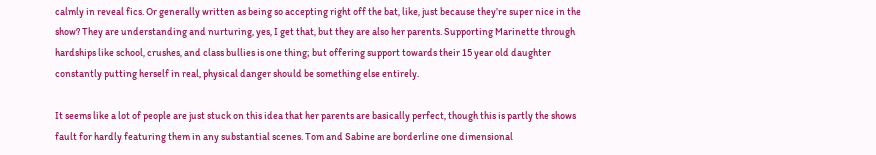calmly in reveal fics. Or generally written as being so accepting right off the bat, like, just because they’re super nice in the show? They are understanding and nurturing, yes, I get that, but they are also her parents. Supporting Marinette through hardships like school, crushes, and class bullies is one thing; but offering support towards their 15 year old daughter constantly putting herself in real, physical danger should be something else entirely.

It seems like a lot of people are just stuck on this idea that her parents are basically perfect, though this is partly the shows fault for hardly featuring them in any substantial scenes. Tom and Sabine are borderline one dimensional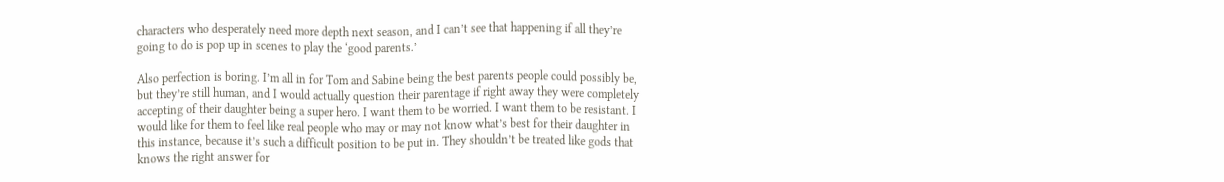characters who desperately need more depth next season, and I can’t see that happening if all they’re going to do is pop up in scenes to play the ‘good parents.’

Also perfection is boring. I’m all in for Tom and Sabine being the best parents people could possibly be, but they’re still human, and I would actually question their parentage if right away they were completely accepting of their daughter being a super hero. I want them to be worried. I want them to be resistant. I would like for them to feel like real people who may or may not know what’s best for their daughter in this instance, because it’s such a difficult position to be put in. They shouldn’t be treated like gods that knows the right answer for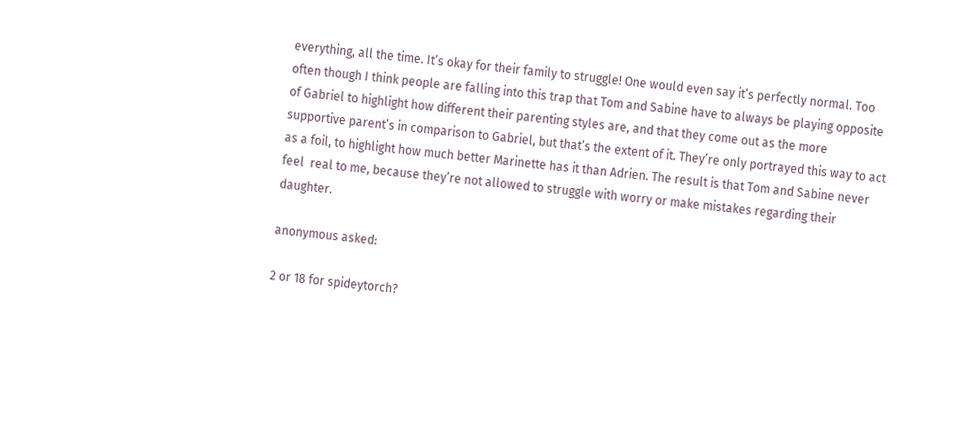everything, all the time. It’s okay for their family to struggle! One would even say it’s perfectly normal. Too often though I think people are falling into this trap that Tom and Sabine have to always be playing opposite of Gabriel to highlight how different their parenting styles are, and that they come out as the more supportive parent’s in comparison to Gabriel, but that’s the extent of it. They’re only portrayed this way to act as a foil, to highlight how much better Marinette has it than Adrien. The result is that Tom and Sabine never feel  real to me, because they’re not allowed to struggle with worry or make mistakes regarding their daughter.

anonymous asked:

2 or 18 for spideytorch?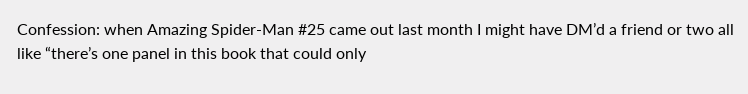Confession: when Amazing Spider-Man #25 came out last month I might have DM’d a friend or two all like “there’s one panel in this book that could only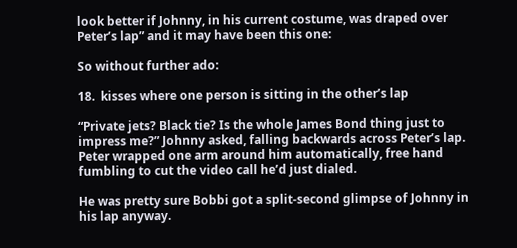look better if Johnny, in his current costume, was draped over Peter’s lap” and it may have been this one:

So without further ado:

18.  kisses where one person is sitting in the other’s lap

“Private jets? Black tie? Is the whole James Bond thing just to impress me?” Johnny asked, falling backwards across Peter’s lap. Peter wrapped one arm around him automatically, free hand fumbling to cut the video call he’d just dialed.

He was pretty sure Bobbi got a split-second glimpse of Johnny in his lap anyway.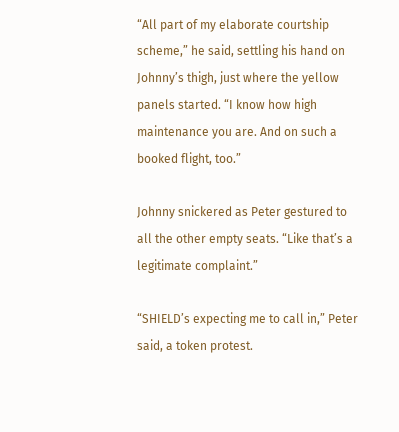“All part of my elaborate courtship scheme,” he said, settling his hand on Johnny’s thigh, just where the yellow panels started. “I know how high maintenance you are. And on such a booked flight, too.”

Johnny snickered as Peter gestured to all the other empty seats. “Like that’s a legitimate complaint.”

“SHIELD’s expecting me to call in,” Peter said, a token protest.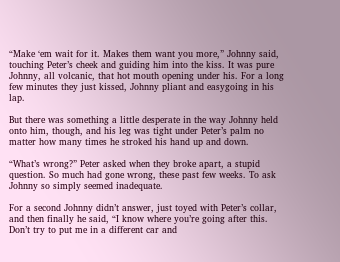“Make ‘em wait for it. Makes them want you more,” Johnny said, touching Peter’s cheek and guiding him into the kiss. It was pure Johnny, all volcanic, that hot mouth opening under his. For a long few minutes they just kissed, Johnny pliant and easygoing in his lap.

But there was something a little desperate in the way Johnny held onto him, though, and his leg was tight under Peter’s palm no matter how many times he stroked his hand up and down.

“What’s wrong?” Peter asked when they broke apart, a stupid question. So much had gone wrong, these past few weeks. To ask Johnny so simply seemed inadequate.

For a second Johnny didn’t answer, just toyed with Peter’s collar, and then finally he said, “I know where you’re going after this. Don’t try to put me in a different car and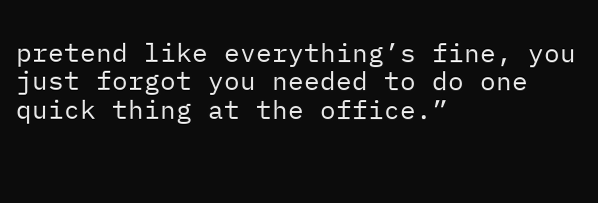pretend like everything’s fine, you just forgot you needed to do one quick thing at the office.”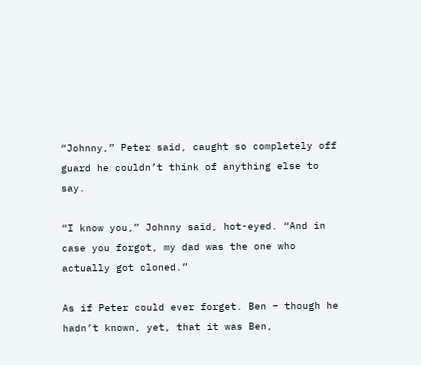“Johnny,” Peter said, caught so completely off guard he couldn’t think of anything else to say.

“I know you,” Johnny said, hot-eyed. “And in case you forgot, my dad was the one who actually got cloned.”

As if Peter could ever forget. Ben – though he hadn’t known, yet, that it was Ben,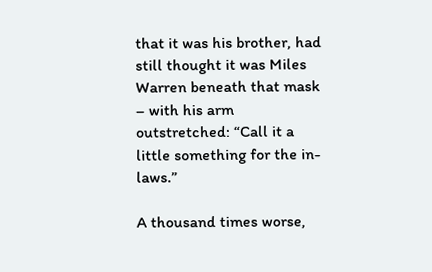that it was his brother, had still thought it was Miles Warren beneath that mask – with his arm outstretched: “Call it a little something for the in-laws.”

A thousand times worse,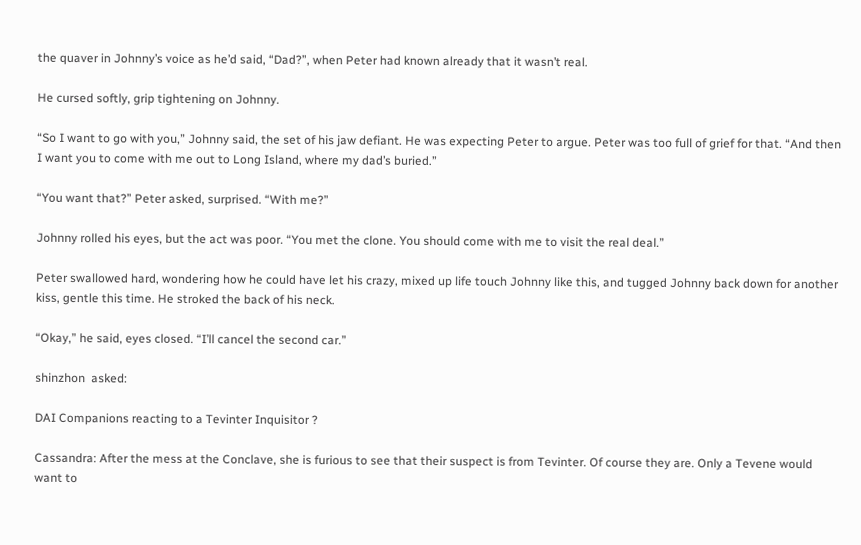the quaver in Johnny’s voice as he’d said, “Dad?”, when Peter had known already that it wasn’t real.

He cursed softly, grip tightening on Johnny.

“So I want to go with you,” Johnny said, the set of his jaw defiant. He was expecting Peter to argue. Peter was too full of grief for that. “And then I want you to come with me out to Long Island, where my dad’s buried.”

“You want that?” Peter asked, surprised. “With me?”

Johnny rolled his eyes, but the act was poor. “You met the clone. You should come with me to visit the real deal.”

Peter swallowed hard, wondering how he could have let his crazy, mixed up life touch Johnny like this, and tugged Johnny back down for another kiss, gentle this time. He stroked the back of his neck.

“Okay,” he said, eyes closed. “I’ll cancel the second car.”

shinzhon  asked:

DAI Companions reacting to a Tevinter Inquisitor ?

Cassandra: After the mess at the Conclave, she is furious to see that their suspect is from Tevinter. Of course they are. Only a Tevene would want to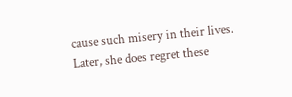cause such misery in their lives. Later, she does regret these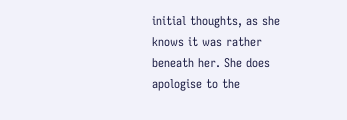initial thoughts, as she knows it was rather beneath her. She does apologise to the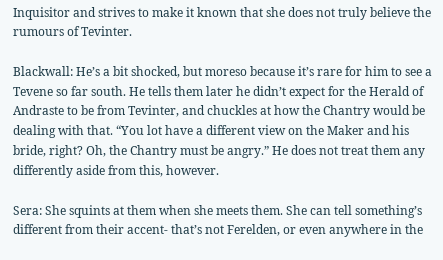Inquisitor and strives to make it known that she does not truly believe the rumours of Tevinter.

Blackwall: He’s a bit shocked, but moreso because it’s rare for him to see a Tevene so far south. He tells them later he didn’t expect for the Herald of Andraste to be from Tevinter, and chuckles at how the Chantry would be dealing with that. “You lot have a different view on the Maker and his bride, right? Oh, the Chantry must be angry.” He does not treat them any differently aside from this, however.

Sera: She squints at them when she meets them. She can tell something’s different from their accent- that’s not Ferelden, or even anywhere in the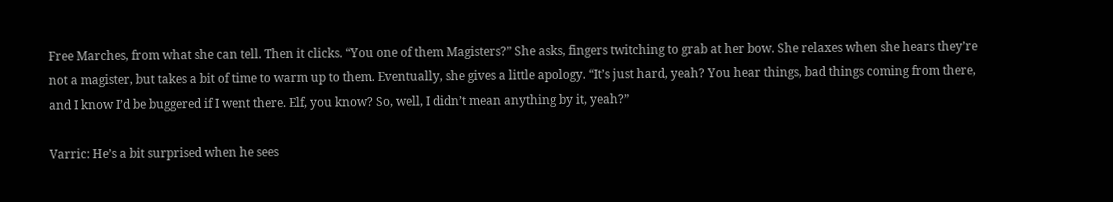Free Marches, from what she can tell. Then it clicks. “You one of them Magisters?” She asks, fingers twitching to grab at her bow. She relaxes when she hears they’re not a magister, but takes a bit of time to warm up to them. Eventually, she gives a little apology. “It’s just hard, yeah? You hear things, bad things coming from there, and I know I’d be buggered if I went there. Elf, you know? So, well, I didn’t mean anything by it, yeah?”

Varric: He’s a bit surprised when he sees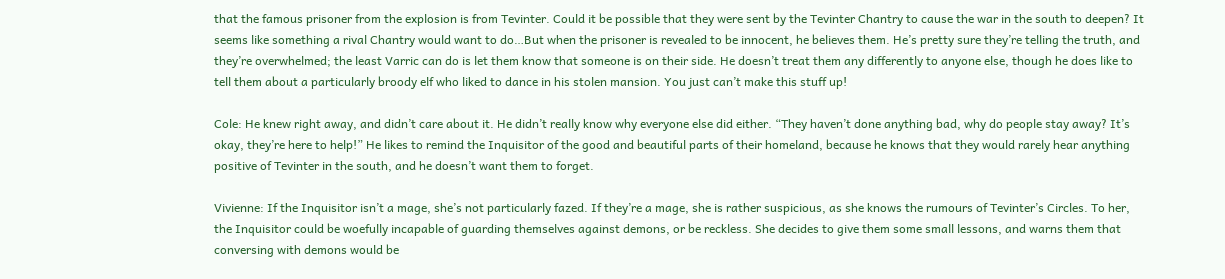that the famous prisoner from the explosion is from Tevinter. Could it be possible that they were sent by the Tevinter Chantry to cause the war in the south to deepen? It seems like something a rival Chantry would want to do…But when the prisoner is revealed to be innocent, he believes them. He’s pretty sure they’re telling the truth, and they’re overwhelmed; the least Varric can do is let them know that someone is on their side. He doesn’t treat them any differently to anyone else, though he does like to tell them about a particularly broody elf who liked to dance in his stolen mansion. You just can’t make this stuff up!

Cole: He knew right away, and didn’t care about it. He didn’t really know why everyone else did either. “They haven’t done anything bad, why do people stay away? It’s okay, they’re here to help!” He likes to remind the Inquisitor of the good and beautiful parts of their homeland, because he knows that they would rarely hear anything positive of Tevinter in the south, and he doesn’t want them to forget.

Vivienne: If the Inquisitor isn’t a mage, she’s not particularly fazed. If they’re a mage, she is rather suspicious, as she knows the rumours of Tevinter’s Circles. To her, the Inquisitor could be woefully incapable of guarding themselves against demons, or be reckless. She decides to give them some small lessons, and warns them that conversing with demons would be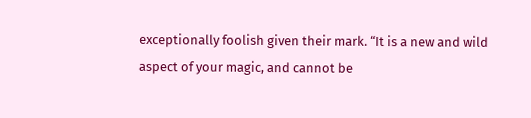exceptionally foolish given their mark. “It is a new and wild aspect of your magic, and cannot be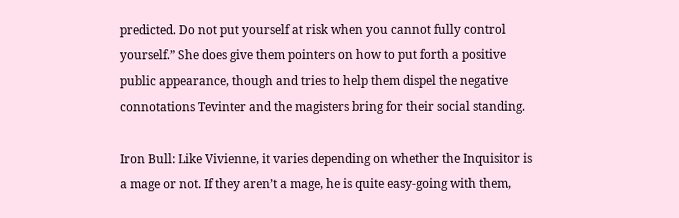predicted. Do not put yourself at risk when you cannot fully control yourself.” She does give them pointers on how to put forth a positive public appearance, though and tries to help them dispel the negative connotations Tevinter and the magisters bring for their social standing.

Iron Bull: Like Vivienne, it varies depending on whether the Inquisitor is a mage or not. If they aren’t a mage, he is quite easy-going with them,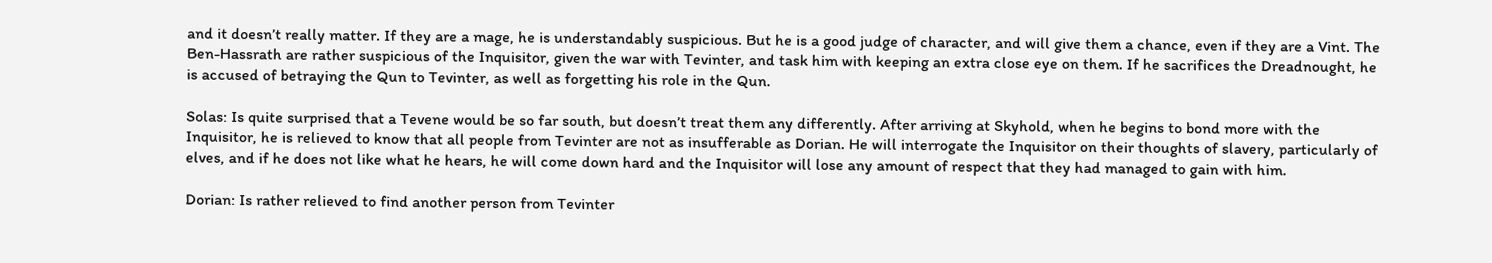and it doesn’t really matter. If they are a mage, he is understandably suspicious. But he is a good judge of character, and will give them a chance, even if they are a Vint. The Ben-Hassrath are rather suspicious of the Inquisitor, given the war with Tevinter, and task him with keeping an extra close eye on them. If he sacrifices the Dreadnought, he is accused of betraying the Qun to Tevinter, as well as forgetting his role in the Qun.

Solas: Is quite surprised that a Tevene would be so far south, but doesn’t treat them any differently. After arriving at Skyhold, when he begins to bond more with the Inquisitor, he is relieved to know that all people from Tevinter are not as insufferable as Dorian. He will interrogate the Inquisitor on their thoughts of slavery, particularly of elves, and if he does not like what he hears, he will come down hard and the Inquisitor will lose any amount of respect that they had managed to gain with him.

Dorian: Is rather relieved to find another person from Tevinter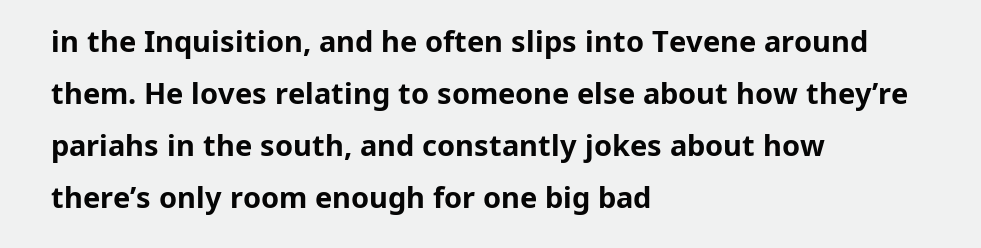in the Inquisition, and he often slips into Tevene around them. He loves relating to someone else about how they’re pariahs in the south, and constantly jokes about how there’s only room enough for one big bad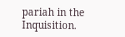pariah in the Inquisition.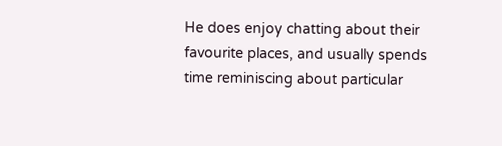He does enjoy chatting about their favourite places, and usually spends time reminiscing about particular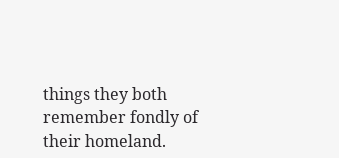things they both remember fondly of their homeland.